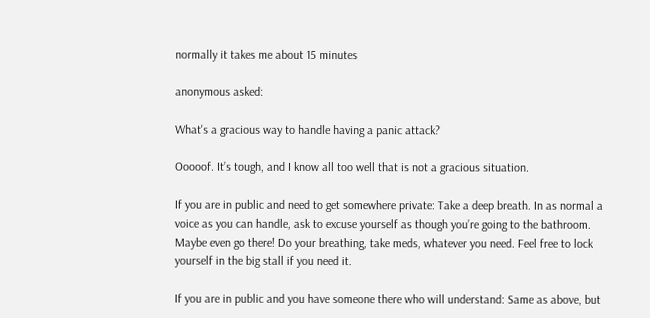normally it takes me about 15 minutes

anonymous asked:

What's a gracious way to handle having a panic attack?

Ooooof. It’s tough, and I know all too well that is not a gracious situation.

If you are in public and need to get somewhere private: Take a deep breath. In as normal a voice as you can handle, ask to excuse yourself as though you’re going to the bathroom. Maybe even go there! Do your breathing, take meds, whatever you need. Feel free to lock yourself in the big stall if you need it.

If you are in public and you have someone there who will understand: Same as above, but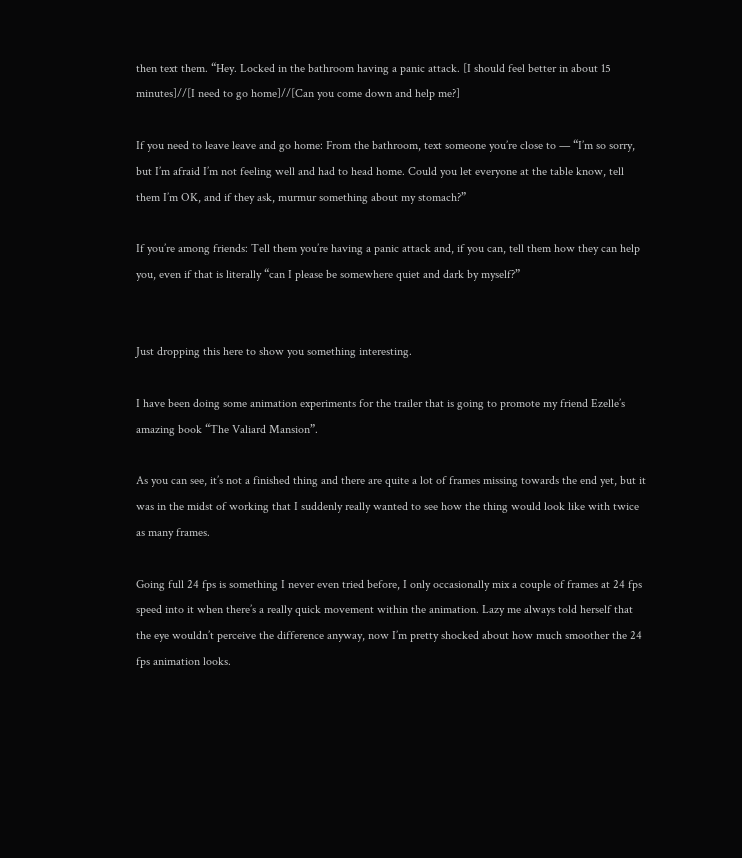then text them. “Hey. Locked in the bathroom having a panic attack. [I should feel better in about 15 minutes]//[I need to go home]//[Can you come down and help me?]

If you need to leave leave and go home: From the bathroom, text someone you’re close to — “I’m so sorry, but I’m afraid I’m not feeling well and had to head home. Could you let everyone at the table know, tell them I’m OK, and if they ask, murmur something about my stomach?”

If you’re among friends: Tell them you’re having a panic attack and, if you can, tell them how they can help you, even if that is literally “can I please be somewhere quiet and dark by myself?”


Just dropping this here to show you something interesting.

I have been doing some animation experiments for the trailer that is going to promote my friend Ezelle’s amazing book “The Valiard Mansion”.

As you can see, it’s not a finished thing and there are quite a lot of frames missing towards the end yet, but it was in the midst of working that I suddenly really wanted to see how the thing would look like with twice as many frames.

Going full 24 fps is something I never even tried before, I only occasionally mix a couple of frames at 24 fps speed into it when there’s a really quick movement within the animation. Lazy me always told herself that the eye wouldn’t perceive the difference anyway, now I’m pretty shocked about how much smoother the 24 fps animation looks.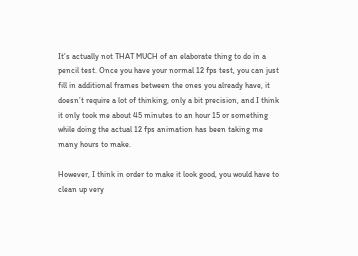It’s actually not THAT MUCH of an elaborate thing to do in a pencil test. Once you have your normal 12 fps test, you can just fill in additional frames between the ones you already have, it doesn’t require a lot of thinking, only a bit precision, and I think it only took me about 45 minutes to an hour 15 or something while doing the actual 12 fps animation has been taking me many hours to make.

However, I think in order to make it look good, you would have to clean up very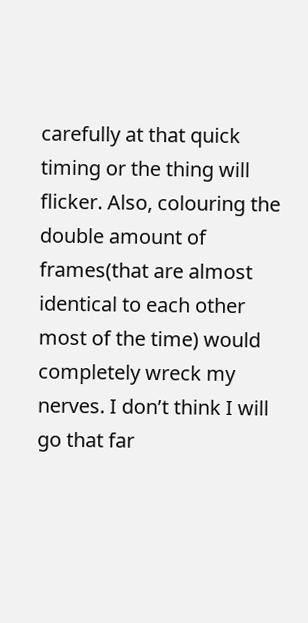carefully at that quick timing or the thing will flicker. Also, colouring the double amount of frames(that are almost identical to each other most of the time) would completely wreck my nerves. I don’t think I will go that far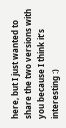here, but I just wanted to share the two versions with you because I think it’s interesting :)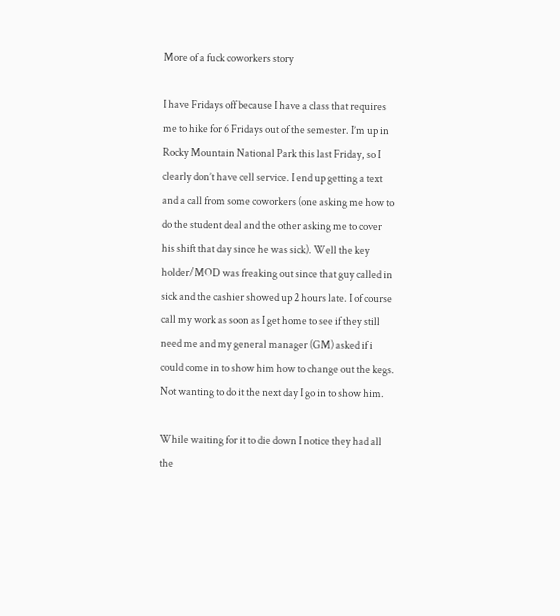More of a fuck coworkers story

I have Fridays off because I have a class that requires me to hike for 6 Fridays out of the semester. I’m up in Rocky Mountain National Park this last Friday, so I clearly don’t have cell service. I end up getting a text and a call from some coworkers (one asking me how to do the student deal and the other asking me to cover his shift that day since he was sick). Well the key holder/MOD was freaking out since that guy called in sick and the cashier showed up 2 hours late. I of course call my work as soon as I get home to see if they still need me and my general manager (GM) asked if i could come in to show him how to change out the kegs. Not wanting to do it the next day I go in to show him.

While waiting for it to die down I notice they had all the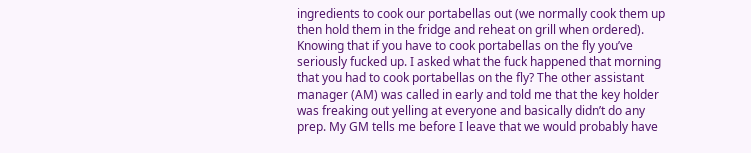ingredients to cook our portabellas out (we normally cook them up then hold them in the fridge and reheat on grill when ordered). Knowing that if you have to cook portabellas on the fly you’ve seriously fucked up. I asked what the fuck happened that morning that you had to cook portabellas on the fly? The other assistant manager (AM) was called in early and told me that the key holder was freaking out yelling at everyone and basically didn’t do any prep. My GM tells me before I leave that we would probably have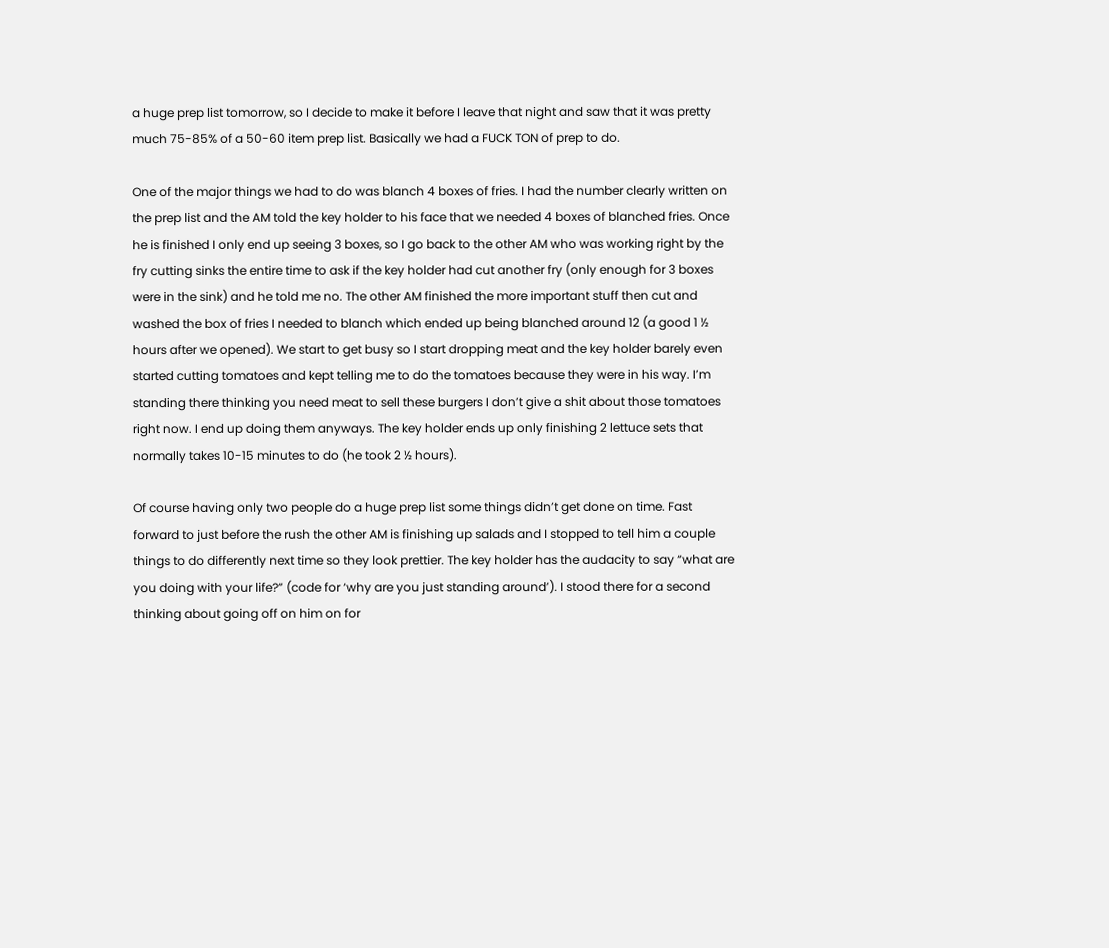a huge prep list tomorrow, so I decide to make it before I leave that night and saw that it was pretty much 75-85% of a 50-60 item prep list. Basically we had a FUCK TON of prep to do.

One of the major things we had to do was blanch 4 boxes of fries. I had the number clearly written on the prep list and the AM told the key holder to his face that we needed 4 boxes of blanched fries. Once he is finished I only end up seeing 3 boxes, so I go back to the other AM who was working right by the fry cutting sinks the entire time to ask if the key holder had cut another fry (only enough for 3 boxes were in the sink) and he told me no. The other AM finished the more important stuff then cut and washed the box of fries I needed to blanch which ended up being blanched around 12 (a good 1 ½ hours after we opened). We start to get busy so I start dropping meat and the key holder barely even started cutting tomatoes and kept telling me to do the tomatoes because they were in his way. I’m standing there thinking you need meat to sell these burgers I don’t give a shit about those tomatoes right now. I end up doing them anyways. The key holder ends up only finishing 2 lettuce sets that normally takes 10-15 minutes to do (he took 2 ½ hours).

Of course having only two people do a huge prep list some things didn’t get done on time. Fast forward to just before the rush the other AM is finishing up salads and I stopped to tell him a couple things to do differently next time so they look prettier. The key holder has the audacity to say “what are you doing with your life?” (code for ‘why are you just standing around’). I stood there for a second thinking about going off on him on for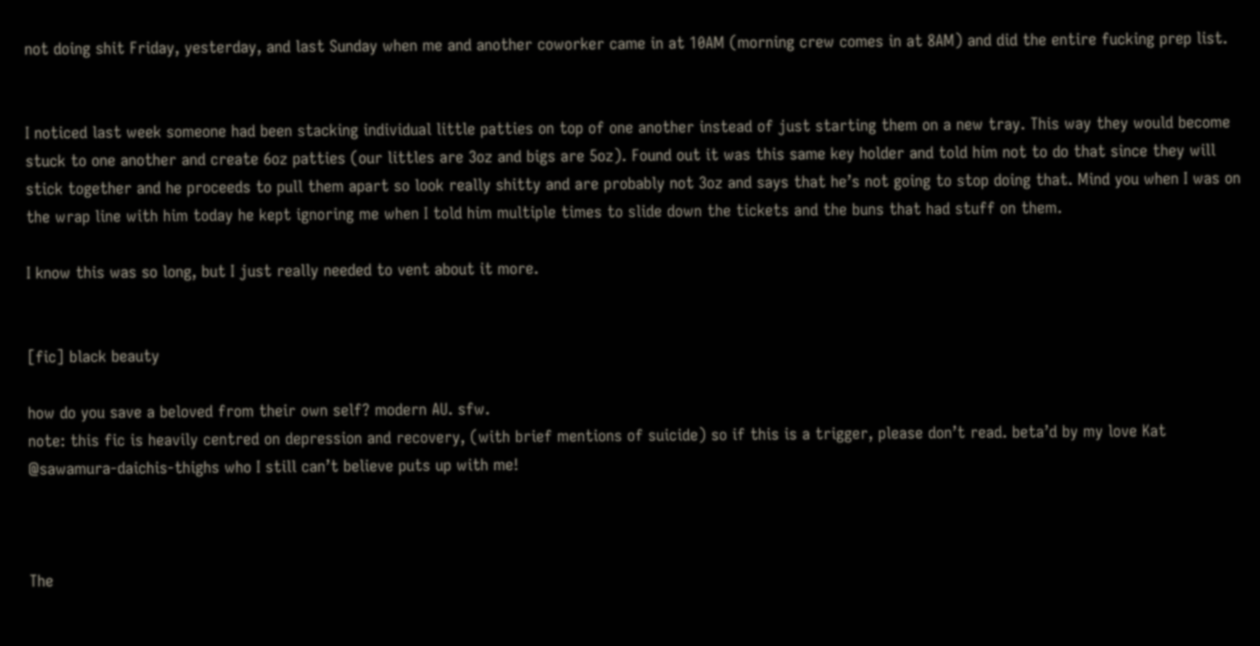not doing shit Friday, yesterday, and last Sunday when me and another coworker came in at 10AM (morning crew comes in at 8AM) and did the entire fucking prep list.


I noticed last week someone had been stacking individual little patties on top of one another instead of just starting them on a new tray. This way they would become stuck to one another and create 6oz patties (our littles are 3oz and bigs are 5oz). Found out it was this same key holder and told him not to do that since they will stick together and he proceeds to pull them apart so look really shitty and are probably not 3oz and says that he’s not going to stop doing that. Mind you when I was on the wrap line with him today he kept ignoring me when I told him multiple times to slide down the tickets and the buns that had stuff on them.

I know this was so long, but I just really needed to vent about it more.


[fic] black beauty

how do you save a beloved from their own self? modern AU. sfw.
note: this fic is heavily centred on depression and recovery, (with brief mentions of suicide) so if this is a trigger, please don’t read. beta’d by my love Kat @sawamura-daichis-thighs who I still can’t believe puts up with me!



The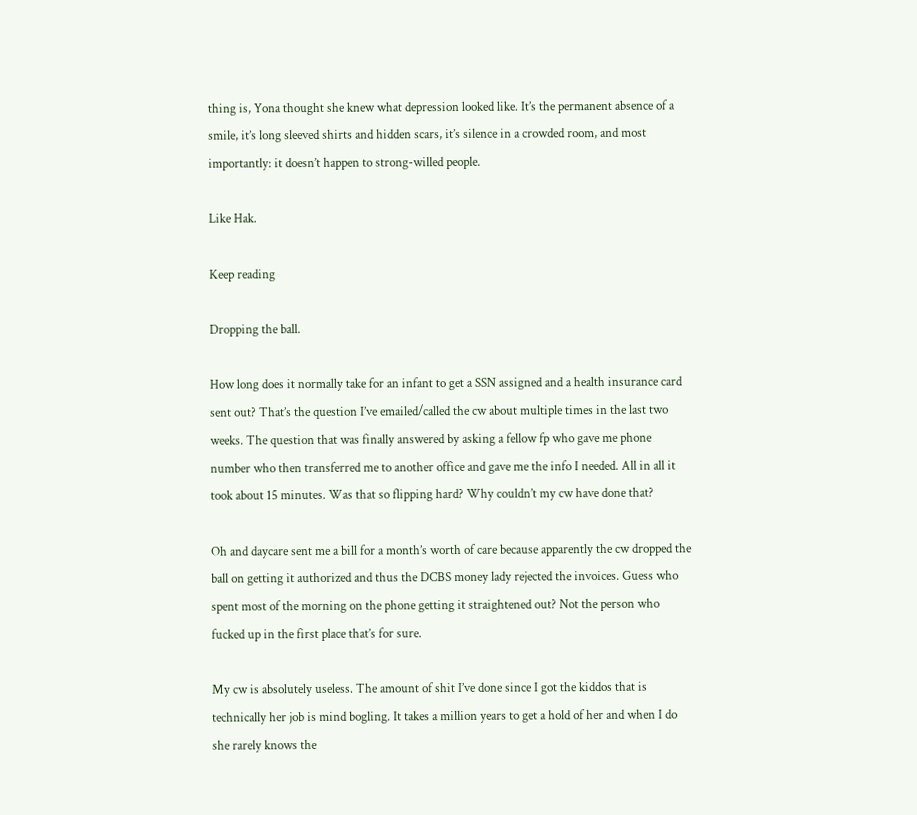thing is, Yona thought she knew what depression looked like. It’s the permanent absence of a smile, it’s long sleeved shirts and hidden scars, it’s silence in a crowded room, and most importantly: it doesn’t happen to strong-willed people.

Like Hak.

Keep reading

Dropping the ball.

How long does it normally take for an infant to get a SSN assigned and a health insurance card sent out? That’s the question I’ve emailed/called the cw about multiple times in the last two weeks. The question that was finally answered by asking a fellow fp who gave me phone number who then transferred me to another office and gave me the info I needed. All in all it took about 15 minutes. Was that so flipping hard? Why couldn’t my cw have done that?

Oh and daycare sent me a bill for a month’s worth of care because apparently the cw dropped the ball on getting it authorized and thus the DCBS money lady rejected the invoices. Guess who spent most of the morning on the phone getting it straightened out? Not the person who fucked up in the first place that’s for sure.

My cw is absolutely useless. The amount of shit I’ve done since I got the kiddos that is technically her job is mind bogling. It takes a million years to get a hold of her and when I do she rarely knows the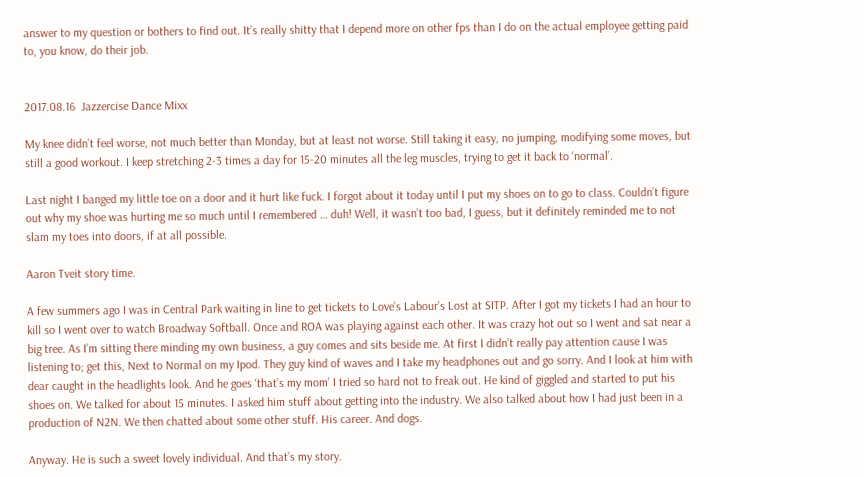answer to my question or bothers to find out. It’s really shitty that I depend more on other fps than I do on the actual employee getting paid to, you know, do their job.


2017.08.16  Jazzercise Dance Mixx

My knee didn’t feel worse, not much better than Monday, but at least not worse. Still taking it easy, no jumping, modifying some moves, but still a good workout. I keep stretching 2-3 times a day for 15-20 minutes all the leg muscles, trying to get it back to ‘normal’.

Last night I banged my little toe on a door and it hurt like fuck. I forgot about it today until I put my shoes on to go to class. Couldn’t figure out why my shoe was hurting me so much until I remembered … duh! Well, it wasn’t too bad, I guess, but it definitely reminded me to not slam my toes into doors, if at all possible.

Aaron Tveit story time.

A few summers ago I was in Central Park waiting in line to get tickets to Love’s Labour’s Lost at SITP. After I got my tickets I had an hour to kill so I went over to watch Broadway Softball. Once and ROA was playing against each other. It was crazy hot out so I went and sat near a big tree. As I’m sitting there minding my own business, a guy comes and sits beside me. At first I didn’t really pay attention cause I was listening to; get this, Next to Normal on my Ipod. They guy kind of waves and I take my headphones out and go sorry. And I look at him with dear caught in the headlights look. And he goes ‘that’s my mom’ I tried so hard not to freak out. He kind of giggled and started to put his shoes on. We talked for about 15 minutes. I asked him stuff about getting into the industry. We also talked about how I had just been in a production of N2N. We then chatted about some other stuff. His career. And dogs.

Anyway. He is such a sweet lovely individual. And that’s my story.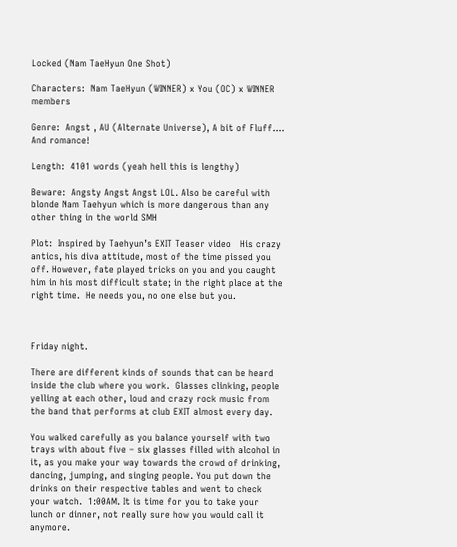Locked (Nam TaeHyun One Shot)

Characters:  Nam TaeHyun (WINNER) x You (OC) x WINNER members

Genre:  Angst , AU (Alternate Universe), A bit of Fluff…. And romance!

Length:  4101 words (yeah hell this is lengthy)

Beware:  Angsty Angst Angst LOL. Also be careful with blonde Nam Taehyun which is more dangerous than any other thing in the world SMH

Plot:  Inspired by Taehyun’s EXIT Teaser video   His crazy antics, his diva attitude, most of the time pissed you off. However, fate played tricks on you and you caught him in his most difficult state; in the right place at the right time.  He needs you, no one else but you.



Friday night.

There are different kinds of sounds that can be heard inside the club where you work.  Glasses clinking, people yelling at each other, loud and crazy rock music from the band that performs at club EXIT almost every day.

You walked carefully as you balance yourself with two trays with about five – six glasses filled with alcohol in it, as you make your way towards the crowd of drinking, dancing, jumping, and singing people. You put down the drinks on their respective tables and went to check your watch.  1:00AM. It is time for you to take your lunch or dinner, not really sure how you would call it anymore.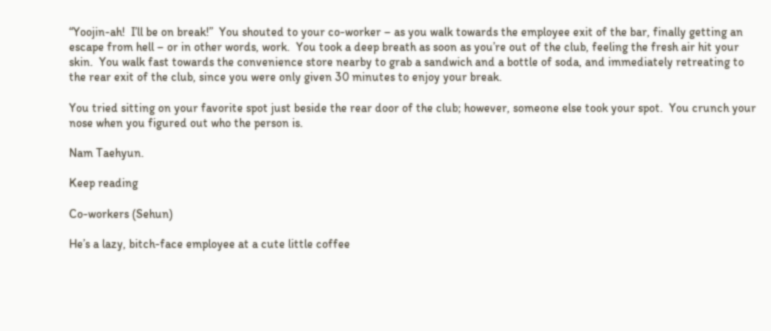“Yoojin-ah!  I’ll be on break!”  You shouted to your co-worker – as you walk towards the employee exit of the bar, finally getting an escape from hell – or in other words, work.  You took a deep breath as soon as you’re out of the club, feeling the fresh air hit your skin.  You walk fast towards the convenience store nearby to grab a sandwich and a bottle of soda, and immediately retreating to the rear exit of the club, since you were only given 30 minutes to enjoy your break.

You tried sitting on your favorite spot just beside the rear door of the club; however, someone else took your spot.  You crunch your nose when you figured out who the person is.

Nam Taehyun.

Keep reading

Co-workers (Sehun)

He’s a lazy, bitch-face employee at a cute little coffee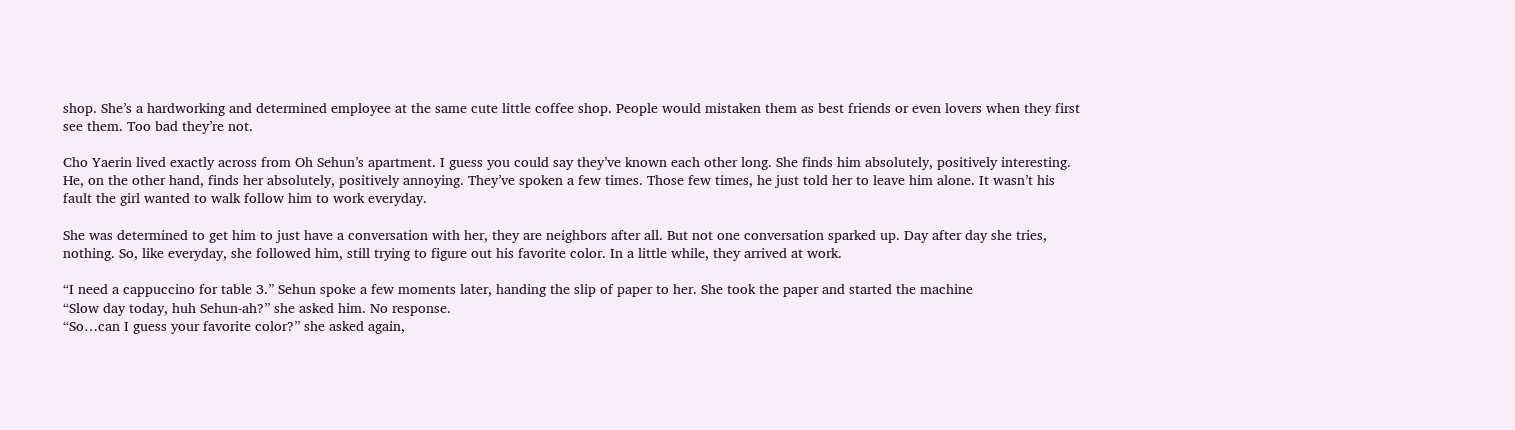shop. She’s a hardworking and determined employee at the same cute little coffee shop. People would mistaken them as best friends or even lovers when they first see them. Too bad they’re not.

Cho Yaerin lived exactly across from Oh Sehun’s apartment. I guess you could say they’ve known each other long. She finds him absolutely, positively interesting. He, on the other hand, finds her absolutely, positively annoying. They’ve spoken a few times. Those few times, he just told her to leave him alone. It wasn’t his fault the girl wanted to walk follow him to work everyday.

She was determined to get him to just have a conversation with her, they are neighbors after all. But not one conversation sparked up. Day after day she tries, nothing. So, like everyday, she followed him, still trying to figure out his favorite color. In a little while, they arrived at work.

“I need a cappuccino for table 3.” Sehun spoke a few moments later, handing the slip of paper to her. She took the paper and started the machine
“Slow day today, huh Sehun-ah?” she asked him. No response.
“So…can I guess your favorite color?” she asked again,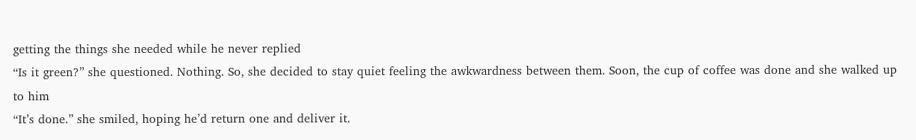getting the things she needed while he never replied
“Is it green?” she questioned. Nothing. So, she decided to stay quiet feeling the awkwardness between them. Soon, the cup of coffee was done and she walked up to him
“It’s done.” she smiled, hoping he’d return one and deliver it.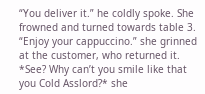“You deliver it.” he coldly spoke. She frowned and turned towards table 3.
“Enjoy your cappuccino.” she grinned at the customer, who returned it. *See? Why can’t you smile like that you Cold Asslord?* she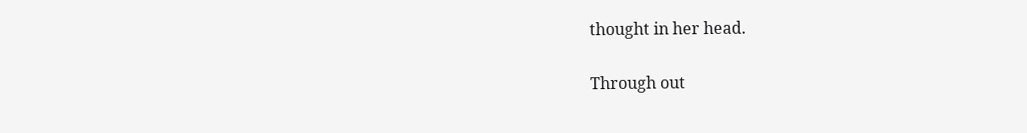thought in her head.

Through out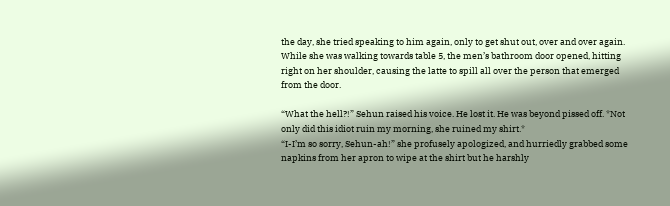the day, she tried speaking to him again, only to get shut out, over and over again. While she was walking towards table 5, the men’s bathroom door opened, hitting right on her shoulder, causing the latte to spill all over the person that emerged from the door.

“What the hell?!” Sehun raised his voice. He lost it. He was beyond pissed off. *Not only did this idiot ruin my morning, she ruined my shirt.*
“I-I’m so sorry, Sehun-ah!” she profusely apologized, and hurriedly grabbed some napkins from her apron to wipe at the shirt but he harshly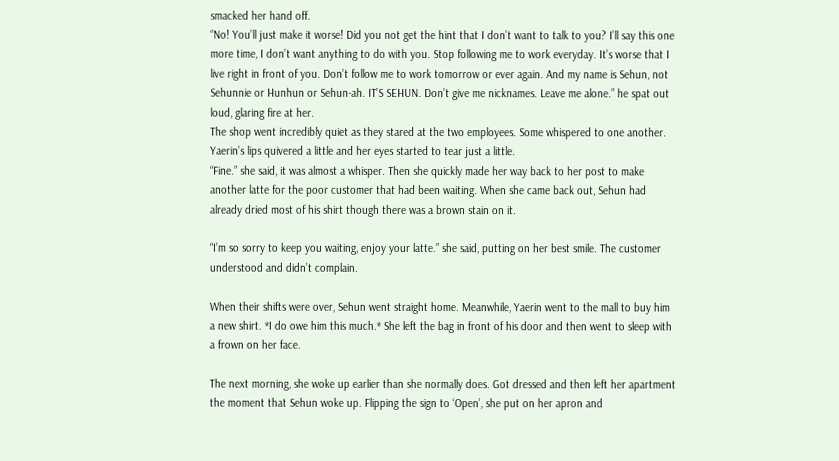smacked her hand off.
“No! You’ll just make it worse! Did you not get the hint that I don’t want to talk to you? I’ll say this one more time, I don’t want anything to do with you. Stop following me to work everyday. It’s worse that I live right in front of you. Don’t follow me to work tomorrow or ever again. And my name is Sehun, not Sehunnie or Hunhun or Sehun-ah. IT’S SEHUN. Don’t give me nicknames. Leave me alone.” he spat out loud, glaring fire at her.
The shop went incredibly quiet as they stared at the two employees. Some whispered to one another. Yaerin’s lips quivered a little and her eyes started to tear just a little.
“Fine.” she said, it was almost a whisper. Then she quickly made her way back to her post to make another latte for the poor customer that had been waiting. When she came back out, Sehun had already dried most of his shirt though there was a brown stain on it.

“I’m so sorry to keep you waiting, enjoy your latte.” she said, putting on her best smile. The customer understood and didn’t complain.

When their shifts were over, Sehun went straight home. Meanwhile, Yaerin went to the mall to buy him a new shirt. *I do owe him this much.* She left the bag in front of his door and then went to sleep with a frown on her face.

The next morning, she woke up earlier than she normally does. Got dressed and then left her apartment the moment that Sehun woke up. Flipping the sign to ‘Open’, she put on her apron and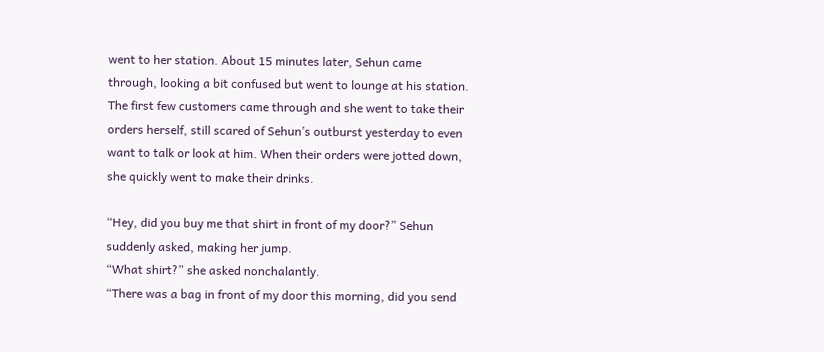went to her station. About 15 minutes later, Sehun came through, looking a bit confused but went to lounge at his station.
The first few customers came through and she went to take their orders herself, still scared of Sehun’s outburst yesterday to even want to talk or look at him. When their orders were jotted down, she quickly went to make their drinks.

“Hey, did you buy me that shirt in front of my door?” Sehun suddenly asked, making her jump.
“What shirt?” she asked nonchalantly.
“There was a bag in front of my door this morning, did you send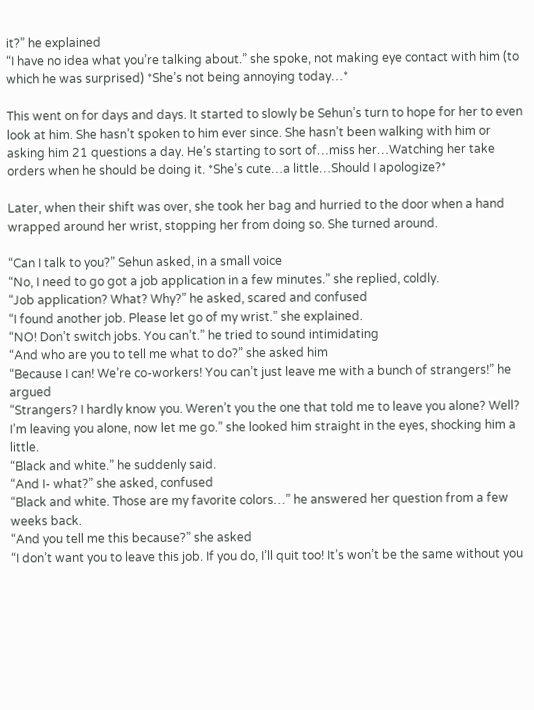it?” he explained
“I have no idea what you’re talking about.” she spoke, not making eye contact with him (to which he was surprised) *She’s not being annoying today…*

This went on for days and days. It started to slowly be Sehun’s turn to hope for her to even look at him. She hasn’t spoken to him ever since. She hasn’t been walking with him or asking him 21 questions a day. He’s starting to sort of…miss her…Watching her take orders when he should be doing it. *She’s cute…a little…Should I apologize?*

Later, when their shift was over, she took her bag and hurried to the door when a hand wrapped around her wrist, stopping her from doing so. She turned around.

“Can I talk to you?” Sehun asked, in a small voice
“No, I need to go got a job application in a few minutes.” she replied, coldly.
“Job application? What? Why?” he asked, scared and confused
“I found another job. Please let go of my wrist.” she explained.
“NO! Don’t switch jobs. You can’t.” he tried to sound intimidating
“And who are you to tell me what to do?” she asked him
“Because I can! We’re co-workers! You can’t just leave me with a bunch of strangers!” he argued
“Strangers? I hardly know you. Weren’t you the one that told me to leave you alone? Well? I’m leaving you alone, now let me go.” she looked him straight in the eyes, shocking him a little.
“Black and white.” he suddenly said.
“And I- what?” she asked, confused
“Black and white. Those are my favorite colors…” he answered her question from a few weeks back.
“And you tell me this because?” she asked
“I don’t want you to leave this job. If you do, I’ll quit too! It’s won’t be the same without you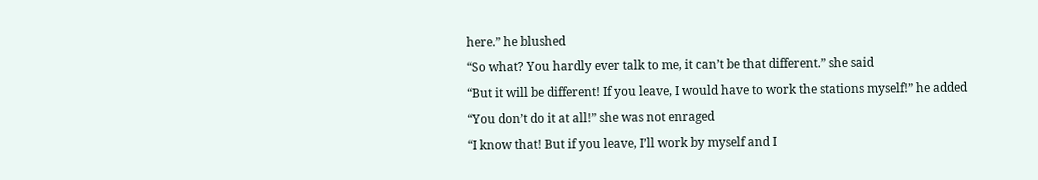here.” he blushed
“So what? You hardly ever talk to me, it can’t be that different.” she said
“But it will be different! If you leave, I would have to work the stations myself!” he added
“You don’t do it at all!” she was not enraged
“I know that! But if you leave, I’ll work by myself and I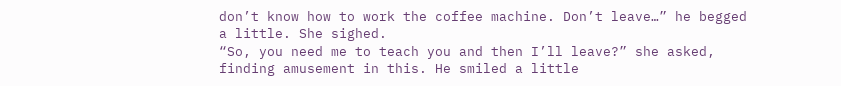don’t know how to work the coffee machine. Don’t leave…” he begged a little. She sighed.
“So, you need me to teach you and then I’ll leave?” she asked, finding amusement in this. He smiled a little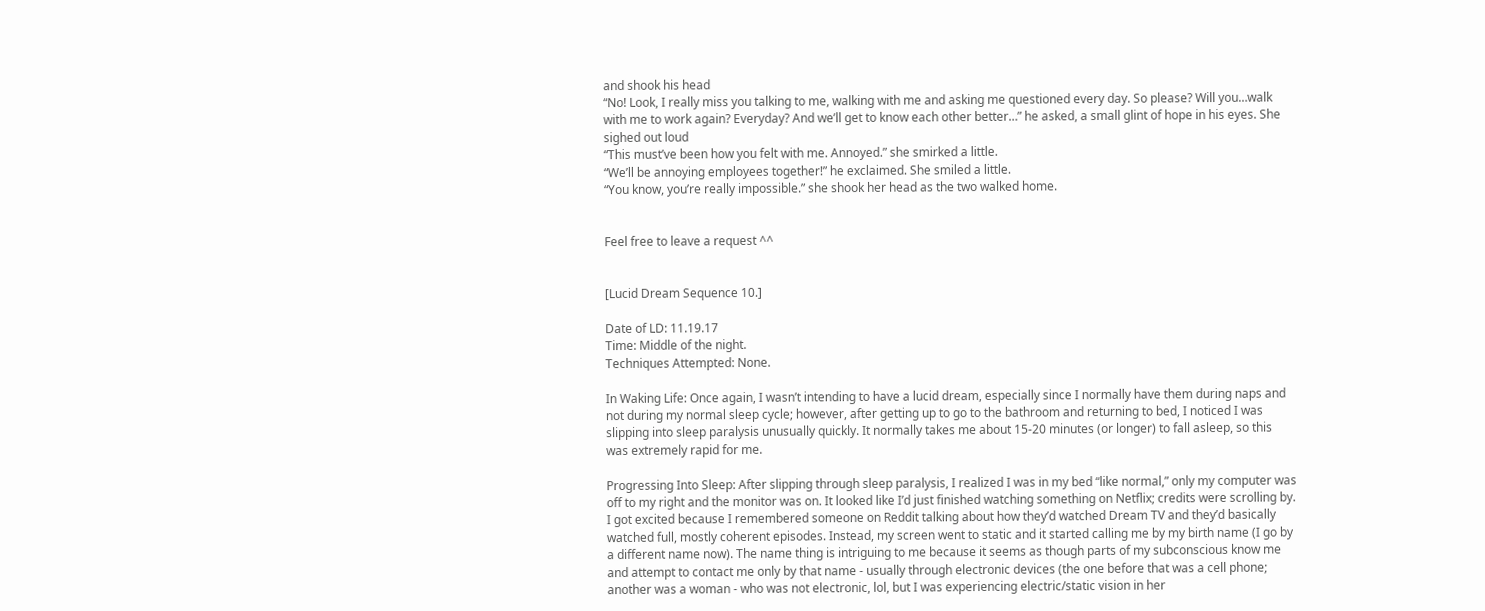and shook his head
“No! Look, I really miss you talking to me, walking with me and asking me questioned every day. So please? Will you…walk with me to work again? Everyday? And we’ll get to know each other better…” he asked, a small glint of hope in his eyes. She sighed out loud
“This must’ve been how you felt with me. Annoyed.” she smirked a little.
“We’ll be annoying employees together!” he exclaimed. She smiled a little.
“You know, you’re really impossible.” she shook her head as the two walked home.


Feel free to leave a request ^^


[Lucid Dream Sequence 10.]

Date of LD: 11.19.17
Time: Middle of the night.
Techniques Attempted: None.

In Waking Life: Once again, I wasn’t intending to have a lucid dream, especially since I normally have them during naps and not during my normal sleep cycle; however, after getting up to go to the bathroom and returning to bed, I noticed I was slipping into sleep paralysis unusually quickly. It normally takes me about 15-20 minutes (or longer) to fall asleep, so this was extremely rapid for me.

Progressing Into Sleep: After slipping through sleep paralysis, I realized I was in my bed “like normal,” only my computer was off to my right and the monitor was on. It looked like I’d just finished watching something on Netflix; credits were scrolling by. I got excited because I remembered someone on Reddit talking about how they’d watched Dream TV and they’d basically watched full, mostly coherent episodes. Instead, my screen went to static and it started calling me by my birth name (I go by a different name now). The name thing is intriguing to me because it seems as though parts of my subconscious know me and attempt to contact me only by that name - usually through electronic devices (the one before that was a cell phone; another was a woman - who was not electronic, lol, but I was experiencing electric/static vision in her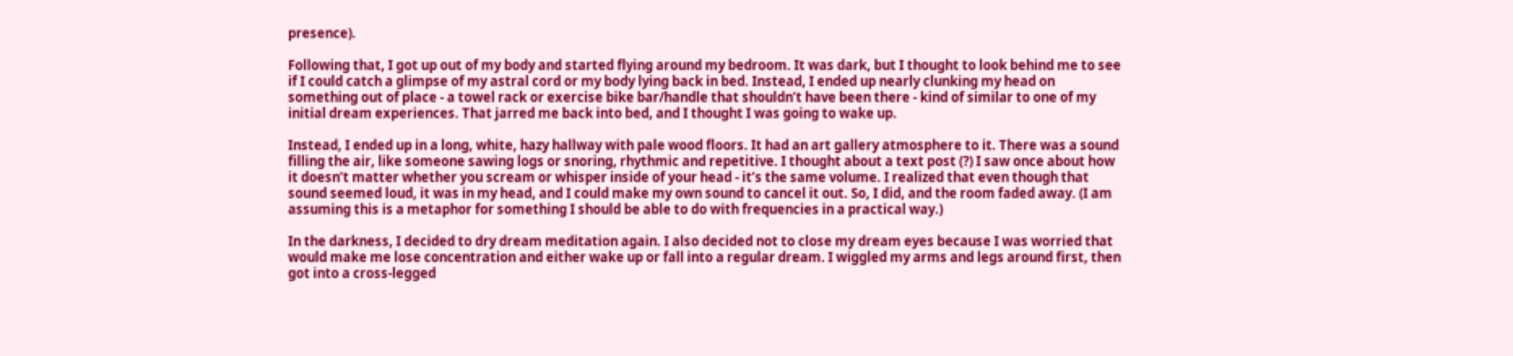presence).

Following that, I got up out of my body and started flying around my bedroom. It was dark, but I thought to look behind me to see if I could catch a glimpse of my astral cord or my body lying back in bed. Instead, I ended up nearly clunking my head on something out of place - a towel rack or exercise bike bar/handle that shouldn’t have been there - kind of similar to one of my initial dream experiences. That jarred me back into bed, and I thought I was going to wake up.

Instead, I ended up in a long, white, hazy hallway with pale wood floors. It had an art gallery atmosphere to it. There was a sound filling the air, like someone sawing logs or snoring, rhythmic and repetitive. I thought about a text post (?) I saw once about how it doesn’t matter whether you scream or whisper inside of your head - it’s the same volume. I realized that even though that sound seemed loud, it was in my head, and I could make my own sound to cancel it out. So, I did, and the room faded away. (I am assuming this is a metaphor for something I should be able to do with frequencies in a practical way.)

In the darkness, I decided to dry dream meditation again. I also decided not to close my dream eyes because I was worried that would make me lose concentration and either wake up or fall into a regular dream. I wiggled my arms and legs around first, then got into a cross-legged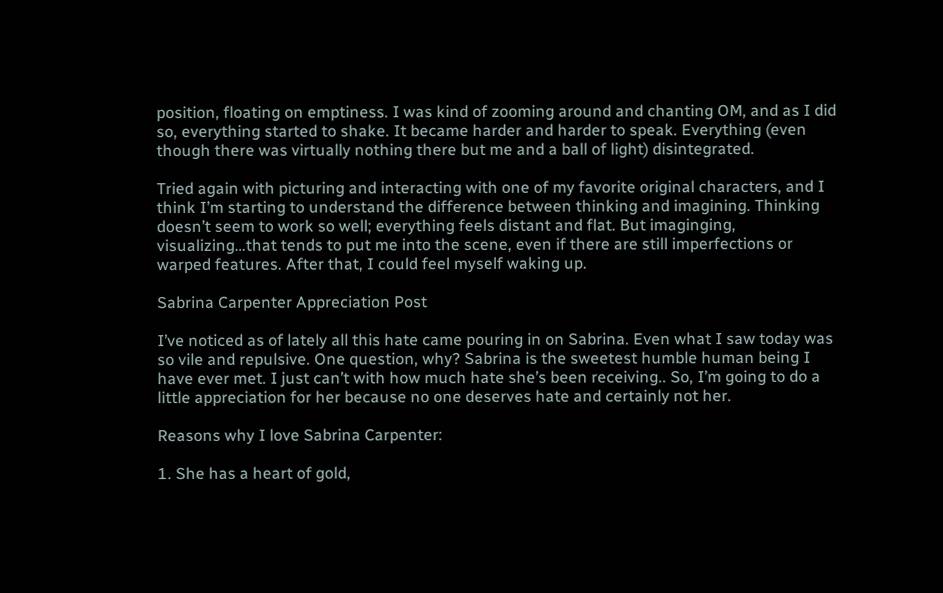position, floating on emptiness. I was kind of zooming around and chanting OM, and as I did so, everything started to shake. It became harder and harder to speak. Everything (even though there was virtually nothing there but me and a ball of light) disintegrated.

Tried again with picturing and interacting with one of my favorite original characters, and I think I’m starting to understand the difference between thinking and imagining. Thinking doesn’t seem to work so well; everything feels distant and flat. But imaginging, visualizing…that tends to put me into the scene, even if there are still imperfections or warped features. After that, I could feel myself waking up.

Sabrina Carpenter Appreciation Post

I’ve noticed as of lately all this hate came pouring in on Sabrina. Even what I saw today was so vile and repulsive. One question, why? Sabrina is the sweetest humble human being I have ever met. I just can’t with how much hate she’s been receiving.. So, I’m going to do a little appreciation for her because no one deserves hate and certainly not her.

Reasons why I love Sabrina Carpenter:

1. She has a heart of gold,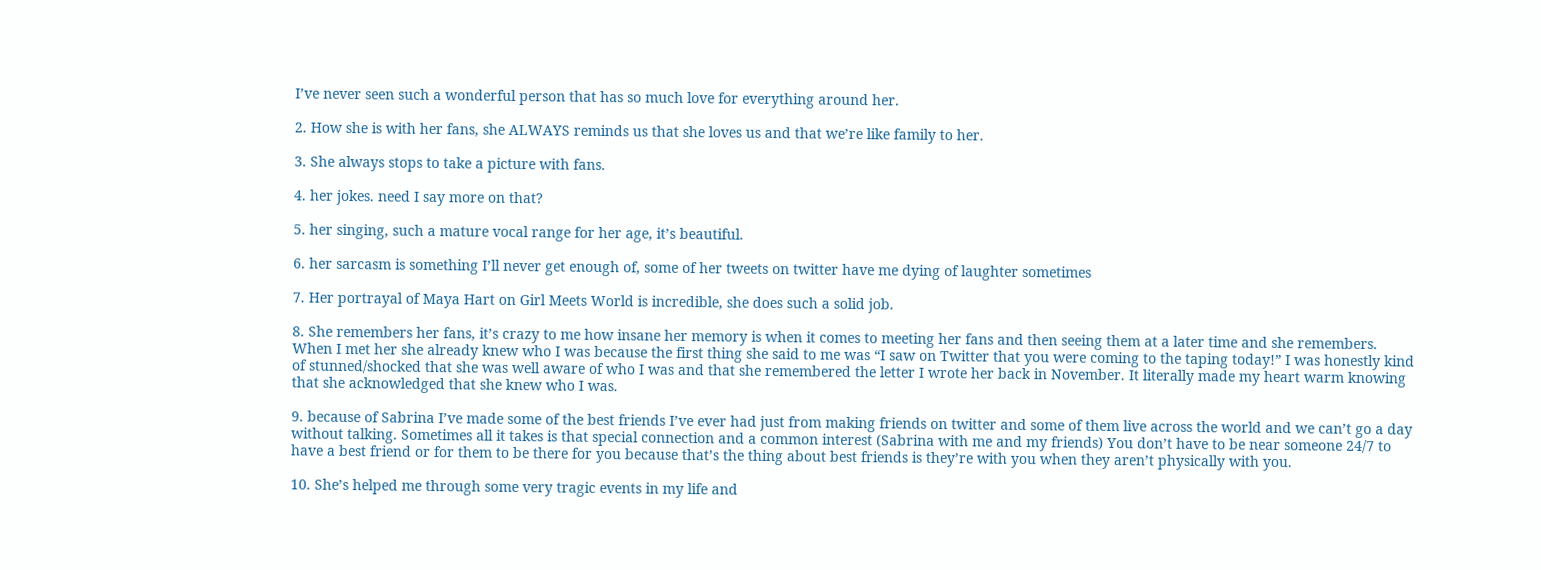I’ve never seen such a wonderful person that has so much love for everything around her.

2. How she is with her fans, she ALWAYS reminds us that she loves us and that we’re like family to her.

3. She always stops to take a picture with fans.

4. her jokes. need I say more on that?

5. her singing, such a mature vocal range for her age, it’s beautiful.

6. her sarcasm is something I’ll never get enough of, some of her tweets on twitter have me dying of laughter sometimes

7. Her portrayal of Maya Hart on Girl Meets World is incredible, she does such a solid job.

8. She remembers her fans, it’s crazy to me how insane her memory is when it comes to meeting her fans and then seeing them at a later time and she remembers. When I met her she already knew who I was because the first thing she said to me was “I saw on Twitter that you were coming to the taping today!” I was honestly kind of stunned/shocked that she was well aware of who I was and that she remembered the letter I wrote her back in November. It literally made my heart warm knowing that she acknowledged that she knew who I was.

9. because of Sabrina I’ve made some of the best friends I’ve ever had just from making friends on twitter and some of them live across the world and we can’t go a day without talking. Sometimes all it takes is that special connection and a common interest (Sabrina with me and my friends) You don’t have to be near someone 24/7 to have a best friend or for them to be there for you because that’s the thing about best friends is they’re with you when they aren’t physically with you.

10. She’s helped me through some very tragic events in my life and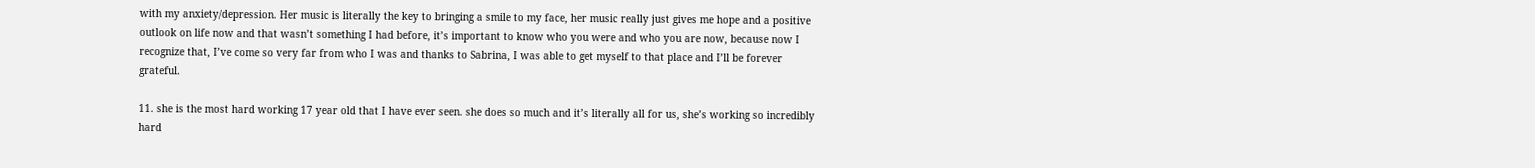with my anxiety/depression. Her music is literally the key to bringing a smile to my face, her music really just gives me hope and a positive outlook on life now and that wasn’t something I had before, it’s important to know who you were and who you are now, because now I recognize that, I’ve come so very far from who I was and thanks to Sabrina, I was able to get myself to that place and I’ll be forever grateful.

11. she is the most hard working 17 year old that I have ever seen. she does so much and it’s literally all for us, she’s working so incredibly hard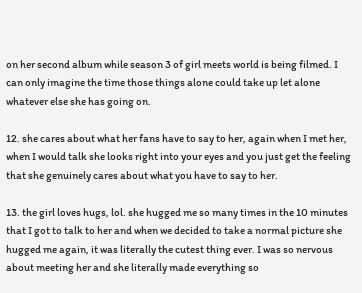on her second album while season 3 of girl meets world is being filmed. I can only imagine the time those things alone could take up let alone whatever else she has going on.

12. she cares about what her fans have to say to her, again when I met her, when I would talk she looks right into your eyes and you just get the feeling that she genuinely cares about what you have to say to her.

13. the girl loves hugs, lol. she hugged me so many times in the 10 minutes that I got to talk to her and when we decided to take a normal picture she hugged me again, it was literally the cutest thing ever. I was so nervous about meeting her and she literally made everything so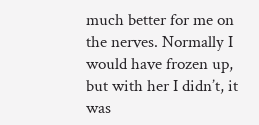much better for me on the nerves. Normally I would have frozen up, but with her I didn’t, it was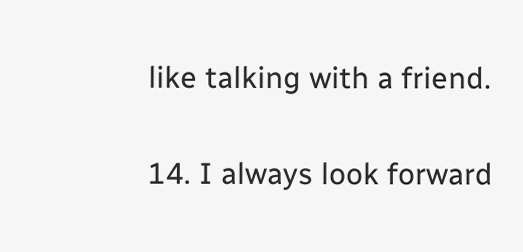like talking with a friend.

14. I always look forward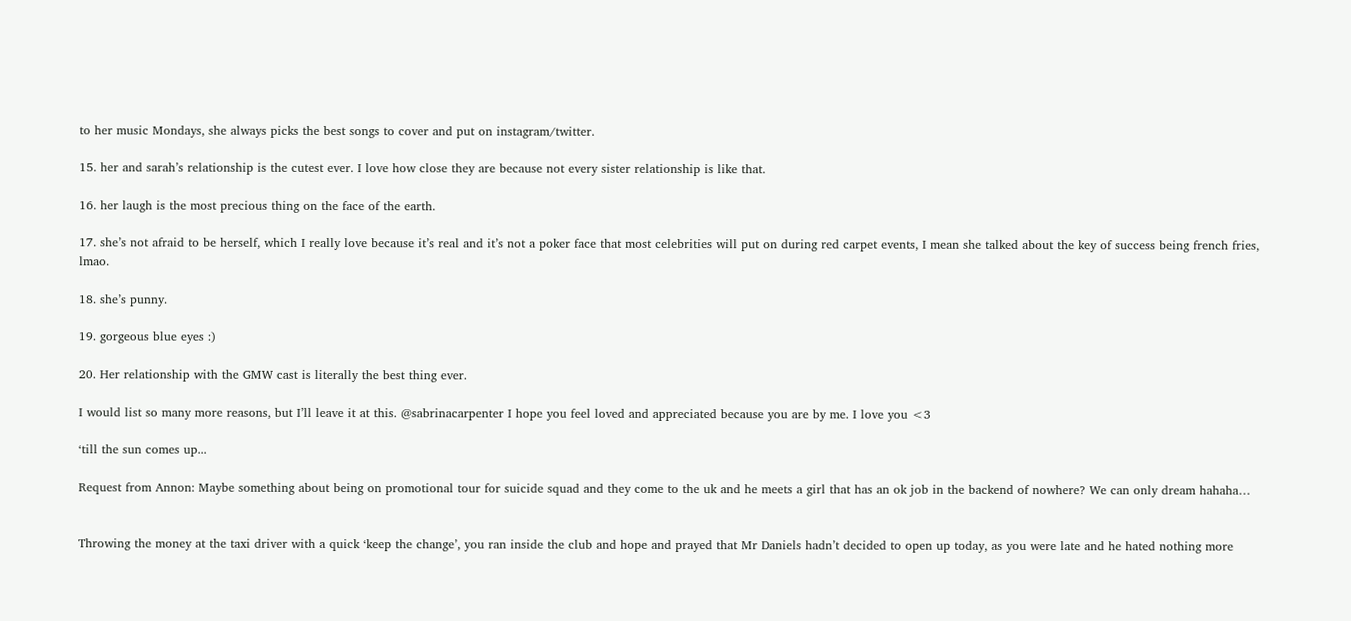to her music Mondays, she always picks the best songs to cover and put on instagram/twitter.

15. her and sarah’s relationship is the cutest ever. I love how close they are because not every sister relationship is like that.

16. her laugh is the most precious thing on the face of the earth.

17. she’s not afraid to be herself, which I really love because it’s real and it’s not a poker face that most celebrities will put on during red carpet events, I mean she talked about the key of success being french fries, lmao.

18. she’s punny.

19. gorgeous blue eyes :)

20. Her relationship with the GMW cast is literally the best thing ever.

I would list so many more reasons, but I’ll leave it at this. @sabrinacarpenter I hope you feel loved and appreciated because you are by me. I love you <3

‘till the sun comes up...

Request from Annon: Maybe something about being on promotional tour for suicide squad and they come to the uk and he meets a girl that has an ok job in the backend of nowhere? We can only dream hahaha…


Throwing the money at the taxi driver with a quick ‘keep the change’, you ran inside the club and hope and prayed that Mr Daniels hadn’t decided to open up today, as you were late and he hated nothing more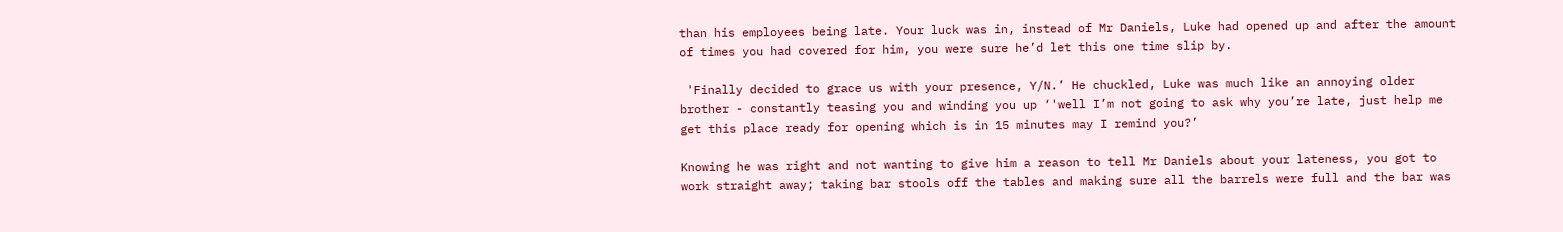than his employees being late. Your luck was in, instead of Mr Daniels, Luke had opened up and after the amount of times you had covered for him, you were sure he’d let this one time slip by.

 'Finally decided to grace us with your presence, Y/N.’ He chuckled, Luke was much like an annoying older brother - constantly teasing you and winding you up ‘'well I’m not going to ask why you’re late, just help me get this place ready for opening which is in 15 minutes may I remind you?’

Knowing he was right and not wanting to give him a reason to tell Mr Daniels about your lateness, you got to work straight away; taking bar stools off the tables and making sure all the barrels were full and the bar was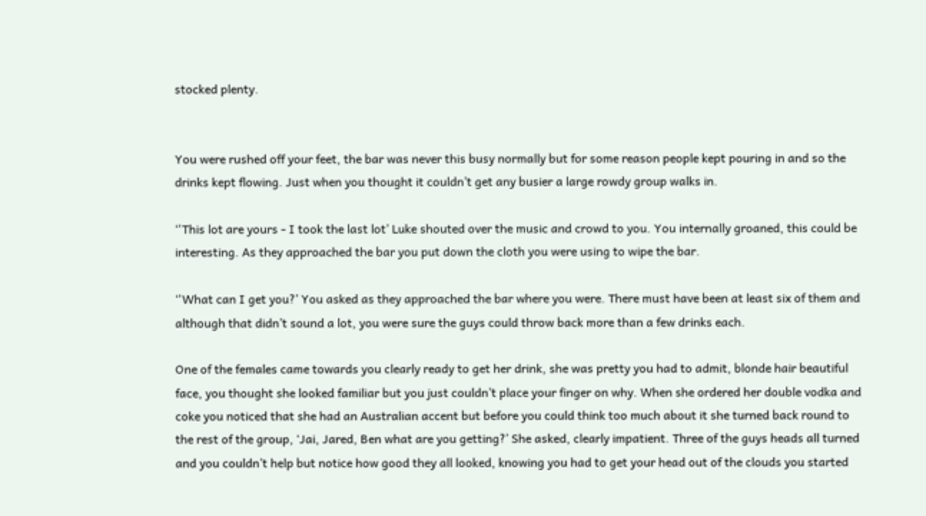stocked plenty.


You were rushed off your feet, the bar was never this busy normally but for some reason people kept pouring in and so the drinks kept flowing. Just when you thought it couldn’t get any busier a large rowdy group walks in.

‘'This lot are yours - I took the last lot’ Luke shouted over the music and crowd to you. You internally groaned, this could be interesting. As they approached the bar you put down the cloth you were using to wipe the bar.

‘'What can I get you?’ You asked as they approached the bar where you were. There must have been at least six of them and although that didn’t sound a lot, you were sure the guys could throw back more than a few drinks each.

One of the females came towards you clearly ready to get her drink, she was pretty you had to admit, blonde hair beautiful face, you thought she looked familiar but you just couldn’t place your finger on why. When she ordered her double vodka and coke you noticed that she had an Australian accent but before you could think too much about it she turned back round to the rest of the group, ‘Jai, Jared, Ben what are you getting?’ She asked, clearly impatient. Three of the guys heads all turned and you couldn’t help but notice how good they all looked, knowing you had to get your head out of the clouds you started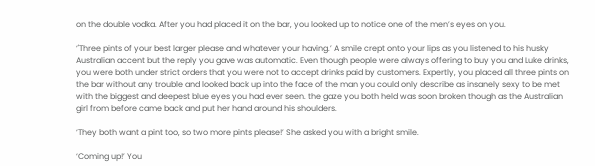on the double vodka. After you had placed it on the bar, you looked up to notice one of the men’s eyes on you.

‘'Three pints of your best larger please and whatever your having.’ A smile crept onto your lips as you listened to his husky Australian accent but the reply you gave was automatic. Even though people were always offering to buy you and Luke drinks, you were both under strict orders that you were not to accept drinks paid by customers. Expertly, you placed all three pints on the bar without any trouble and looked back up into the face of the man you could only describe as insanely sexy to be met with the biggest and deepest blue eyes you had ever seen. the gaze you both held was soon broken though as the Australian girl from before came back and put her hand around his shoulders.

‘They both want a pint too, so two more pints please!’ She asked you with a bright smile.

‘Coming up!’ You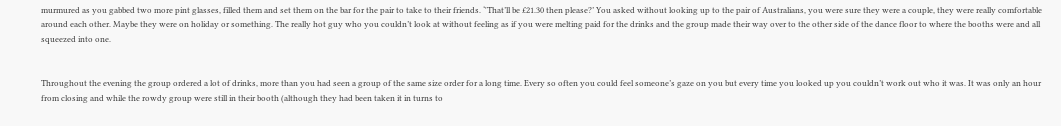murmured as you gabbed two more pint glasses, filled them and set them on the bar for the pair to take to their friends. ‘'That’ll be £21.30 then please?’ You asked without looking up to the pair of Australians, you were sure they were a couple, they were really comfortable around each other. Maybe they were on holiday or something. The really hot guy who you couldn’t look at without feeling as if you were melting paid for the drinks and the group made their way over to the other side of the dance floor to where the booths were and all squeezed into one.


Throughout the evening the group ordered a lot of drinks, more than you had seen a group of the same size order for a long time. Every so often you could feel someone’s gaze on you but every time you looked up you couldn’t work out who it was. It was only an hour from closing and while the rowdy group were still in their booth (although they had been taken it in turns to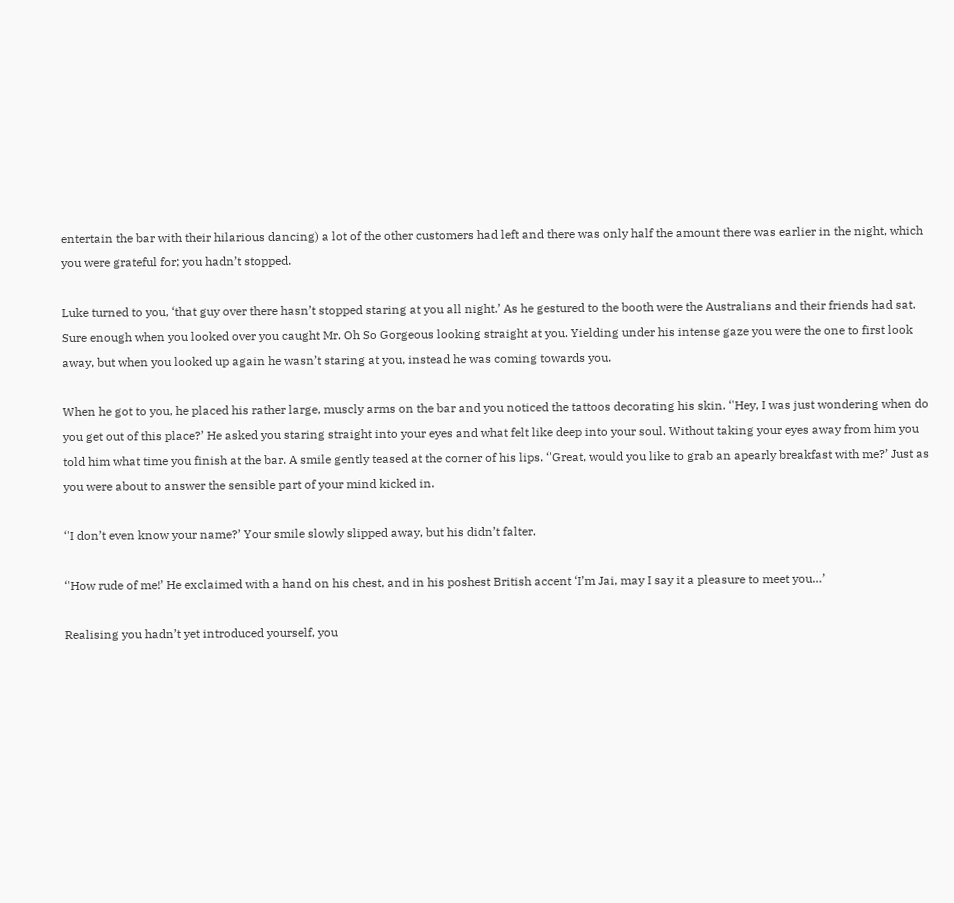entertain the bar with their hilarious dancing) a lot of the other customers had left and there was only half the amount there was earlier in the night, which you were grateful for; you hadn’t stopped.

Luke turned to you, ‘that guy over there hasn’t stopped staring at you all night.’ As he gestured to the booth were the Australians and their friends had sat. Sure enough when you looked over you caught Mr. Oh So Gorgeous looking straight at you. Yielding under his intense gaze you were the one to first look away, but when you looked up again he wasn’t staring at you, instead he was coming towards you.

When he got to you, he placed his rather large, muscly arms on the bar and you noticed the tattoos decorating his skin. ‘'Hey, I was just wondering when do you get out of this place?’ He asked you staring straight into your eyes and what felt like deep into your soul. Without taking your eyes away from him you told him what time you finish at the bar. A smile gently teased at the corner of his lips. ‘'Great, would you like to grab an apearly breakfast with me?’ Just as you were about to answer the sensible part of your mind kicked in.

‘'I don’t even know your name?’ Your smile slowly slipped away, but his didn’t falter.

‘'How rude of me!’ He exclaimed with a hand on his chest, and in his poshest British accent ‘I’m Jai, may I say it a pleasure to meet you…’

Realising you hadn’t yet introduced yourself, you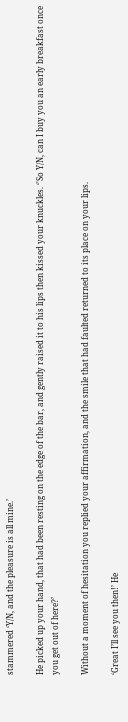stammered ‘Y/N, and the pleasure is all mine.’

He picked up your hand, that had been resting on the edge of the bar, and gently raised it to his lips then kissed your knuckles. ‘'So Y/N, can I buy you an early breakfast once you get out of here?’

Without a moment of hesitation you replied your affirmation, and the smile that had faulted returned to its place on your lips.

‘Great I’ll see you then!’ He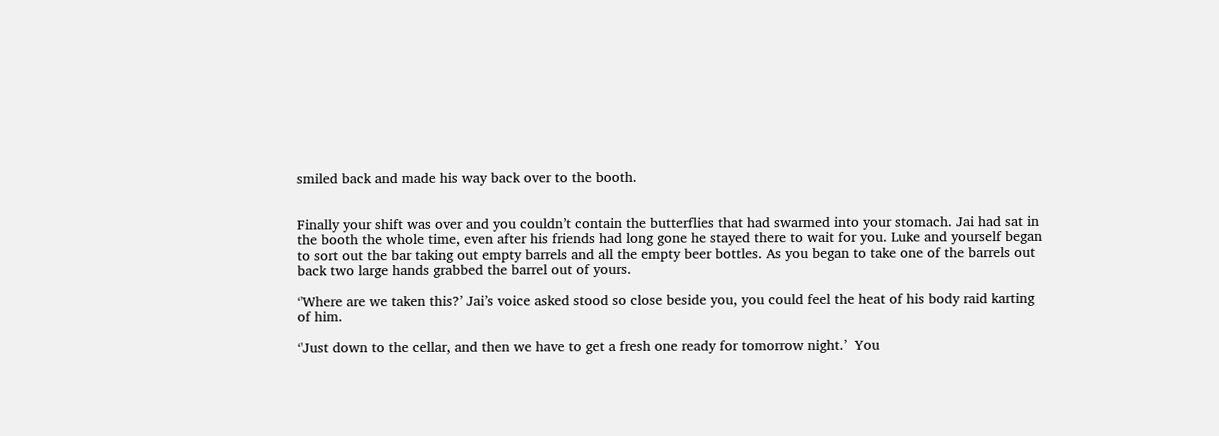smiled back and made his way back over to the booth.


Finally your shift was over and you couldn’t contain the butterflies that had swarmed into your stomach. Jai had sat in the booth the whole time, even after his friends had long gone he stayed there to wait for you. Luke and yourself began to sort out the bar taking out empty barrels and all the empty beer bottles. As you began to take one of the barrels out back two large hands grabbed the barrel out of yours.

‘'Where are we taken this?’ Jai’s voice asked stood so close beside you, you could feel the heat of his body raid karting of him.

‘'Just down to the cellar, and then we have to get a fresh one ready for tomorrow night.’  You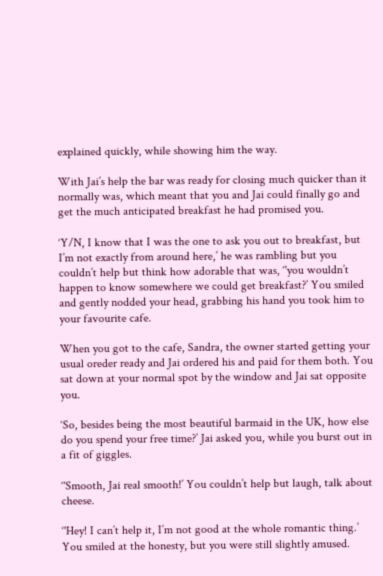explained quickly, while showing him the way.

With Jai’s help the bar was ready for closing much quicker than it normally was, which meant that you and Jai could finally go and get the much anticipated breakfast he had promised you.

‘Y/N, I know that I was the one to ask you out to breakfast, but I’m not exactly from around here,’ he was rambling but you couldn’t help but think how adorable that was, ‘'you wouldn’t happen to know somewhere we could get breakfast?’ You smiled and gently nodded your head, grabbing his hand you took him to your favourite cafe.

When you got to the cafe, Sandra, the owner started getting your usual oreder ready and Jai ordered his and paid for them both. You sat down at your normal spot by the window and Jai sat opposite you.

‘So, besides being the most beautiful barmaid in the UK, how else do you spend your free time?’ Jai asked you, while you burst out in a fit of giggles.

‘'Smooth, Jai real smooth!’ You couldn’t help but laugh, talk about cheese.

‘'Hey! I can’t help it, I’m not good at the whole romantic thing.’ You smiled at the honesty, but you were still slightly amused.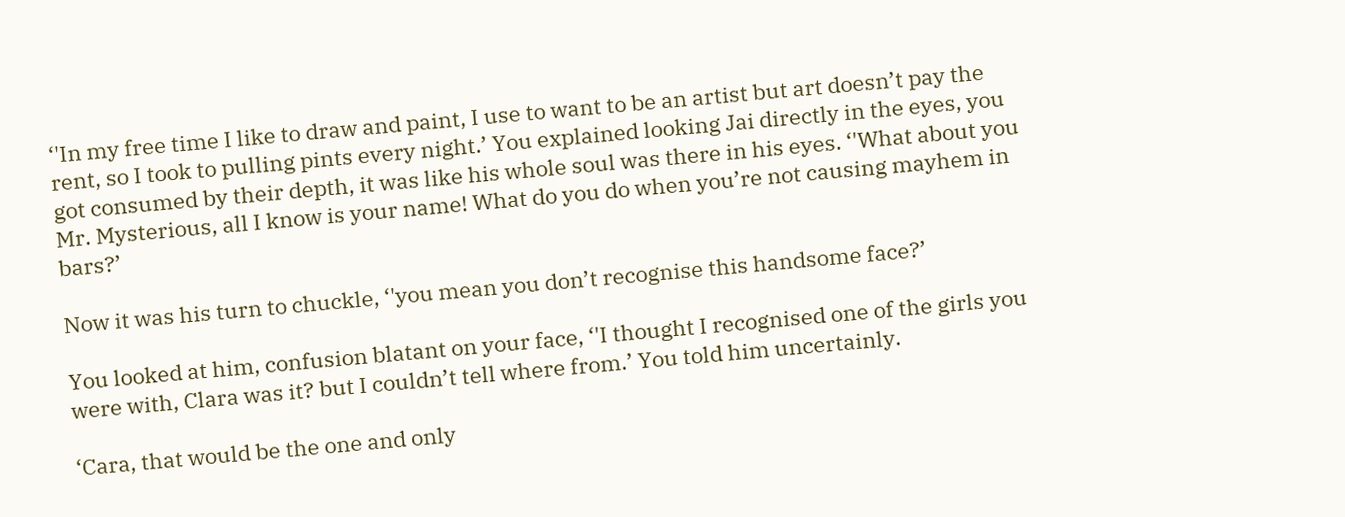‘'In my free time I like to draw and paint, I use to want to be an artist but art doesn’t pay the rent, so I took to pulling pints every night.’ You explained looking Jai directly in the eyes, you got consumed by their depth, it was like his whole soul was there in his eyes. ‘'What about you Mr. Mysterious, all I know is your name! What do you do when you’re not causing mayhem in bars?’

Now it was his turn to chuckle, ‘'you mean you don’t recognise this handsome face?’

You looked at him, confusion blatant on your face, ‘'I thought I recognised one of the girls you were with, Clara was it? but I couldn’t tell where from.’ You told him uncertainly.

‘Cara, that would be the one and only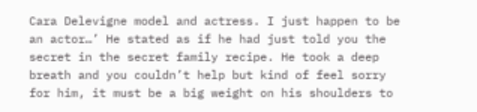Cara Delevigne model and actress. I just happen to be an actor…’ He stated as if he had just told you the secret in the secret family recipe. He took a deep breath and you couldn’t help but kind of feel sorry for him, it must be a big weight on his shoulders to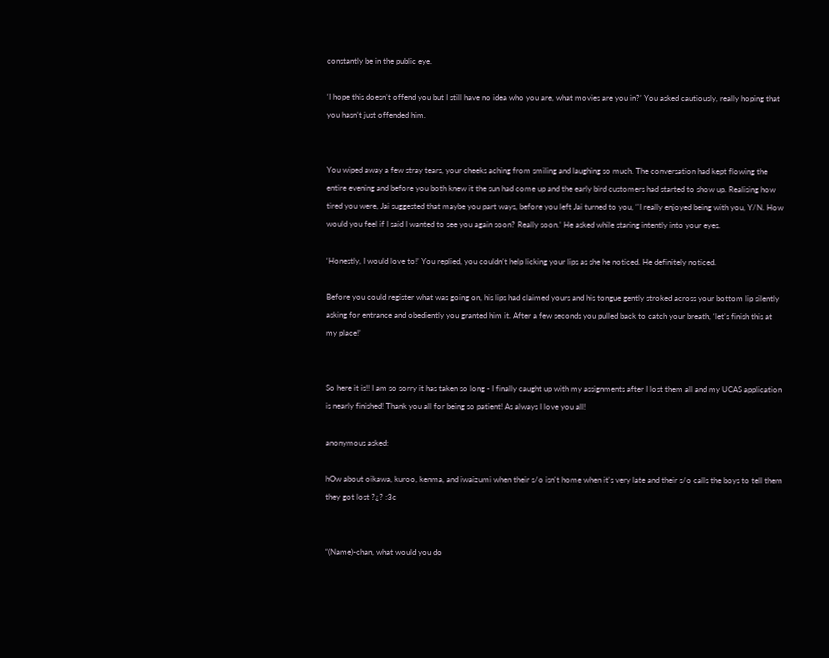constantly be in the public eye.

‘I hope this doesn’t offend you but I still have no idea who you are, what movies are you in?’ You asked cautiously, really hoping that you hasn’t just offended him.


You wiped away a few stray tears, your cheeks aching from smiling and laughing so much. The conversation had kept flowing the entire evening and before you both knew it the sun had come up and the early bird customers had started to show up. Realising how tired you were, Jai suggested that maybe you part ways, before you left Jai turned to you, ‘'I really enjoyed being with you, Y/N. How would you feel if I said I wanted to see you again soon? Really soon.’ He asked while staring intently into your eyes.

‘Honestly, I would love to!’ You replied, you couldn’t help licking your lips as she he noticed. He definitely noticed.

Before you could register what was going on, his lips had claimed yours and his tongue gently stroked across your bottom lip silently asking for entrance and obediently you granted him it. After a few seconds you pulled back to catch your breath, ‘let’s finish this at my place!’


So here it is!! I am so sorry it has taken so long - I finally caught up with my assignments after I lost them all and my UCAS application is nearly finished! Thank you all for being so patient! As always I love you all!

anonymous asked:

hOw about oikawa, kuroo, kenma, and iwaizumi when their s/o isn't home when it's very late and their s/o calls the boys to tell them they got lost ?¿? :3c


“(Name)-chan, what would you do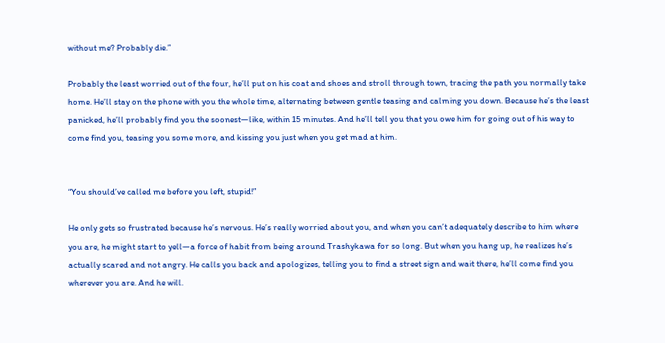without me? Probably die.”

Probably the least worried out of the four, he’ll put on his coat and shoes and stroll through town, tracing the path you normally take home. He’ll stay on the phone with you the whole time, alternating between gentle teasing and calming you down. Because he’s the least panicked, he’ll probably find you the soonest—like, within 15 minutes. And he’ll tell you that you owe him for going out of his way to come find you, teasing you some more, and kissing you just when you get mad at him.


“You should’ve called me before you left, stupid!”

He only gets so frustrated because he’s nervous. He’s really worried about you, and when you can’t adequately describe to him where you are, he might start to yell—a force of habit from being around Trashykawa for so long. But when you hang up, he realizes he’s actually scared and not angry. He calls you back and apologizes, telling you to find a street sign and wait there, he’ll come find you wherever you are. And he will.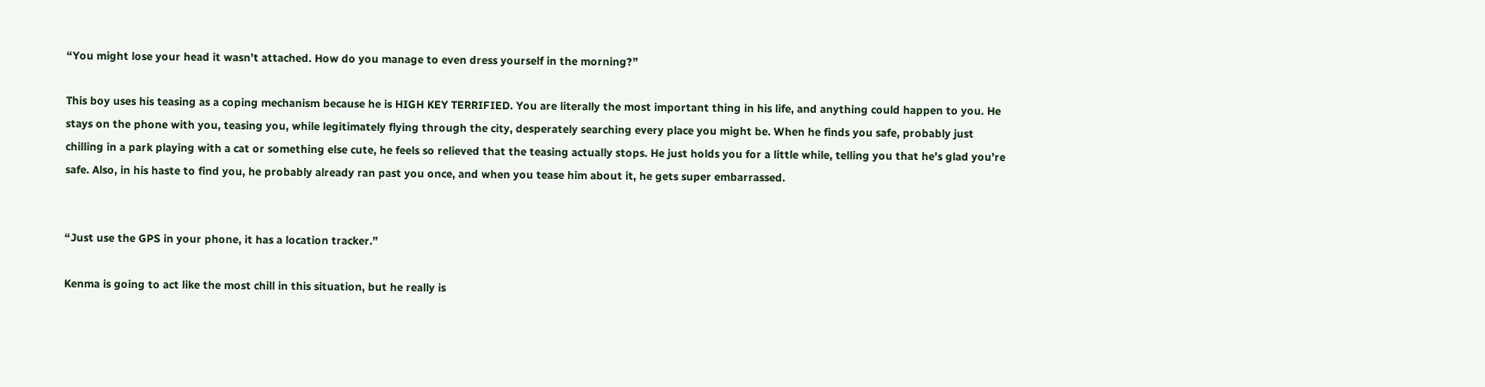“You might lose your head it wasn’t attached. How do you manage to even dress yourself in the morning?”

This boy uses his teasing as a coping mechanism because he is HIGH KEY TERRIFIED. You are literally the most important thing in his life, and anything could happen to you. He stays on the phone with you, teasing you, while legitimately flying through the city, desperately searching every place you might be. When he finds you safe, probably just chilling in a park playing with a cat or something else cute, he feels so relieved that the teasing actually stops. He just holds you for a little while, telling you that he’s glad you’re safe. Also, in his haste to find you, he probably already ran past you once, and when you tease him about it, he gets super embarrassed.


“Just use the GPS in your phone, it has a location tracker.”

Kenma is going to act like the most chill in this situation, but he really is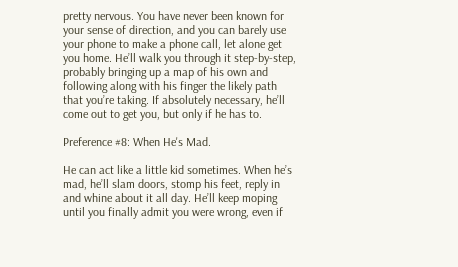pretty nervous. You have never been known for your sense of direction, and you can barely use your phone to make a phone call, let alone get you home. He’ll walk you through it step-by-step, probably bringing up a map of his own and following along with his finger the likely path that you’re taking. If absolutely necessary, he’ll come out to get you, but only if he has to.

Preference #8: When He's Mad.

He can act like a little kid sometimes. When he’s mad, he’ll slam doors, stomp his feet, reply in and whine about it all day. He’ll keep moping until you finally admit you were wrong, even if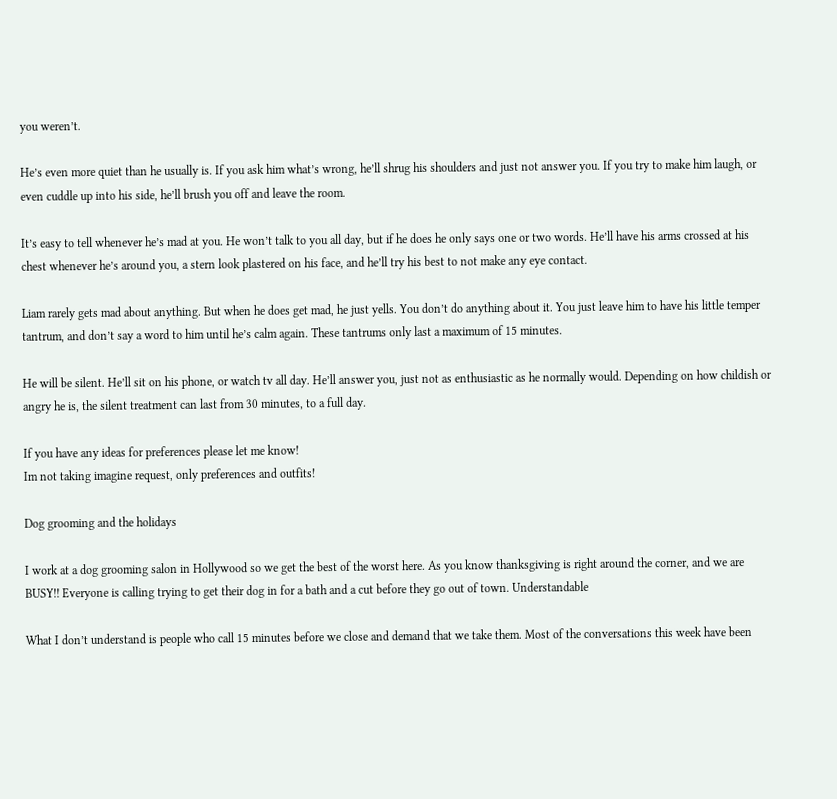you weren’t.

He’s even more quiet than he usually is. If you ask him what’s wrong, he’ll shrug his shoulders and just not answer you. If you try to make him laugh, or even cuddle up into his side, he’ll brush you off and leave the room.

It’s easy to tell whenever he’s mad at you. He won’t talk to you all day, but if he does he only says one or two words. He’ll have his arms crossed at his chest whenever he’s around you, a stern look plastered on his face, and he’ll try his best to not make any eye contact.

Liam rarely gets mad about anything. But when he does get mad, he just yells. You don’t do anything about it. You just leave him to have his little temper tantrum, and don’t say a word to him until he’s calm again. These tantrums only last a maximum of 15 minutes.

He will be silent. He’ll sit on his phone, or watch tv all day. He’ll answer you, just not as enthusiastic as he normally would. Depending on how childish or angry he is, the silent treatment can last from 30 minutes, to a full day.

If you have any ideas for preferences please let me know!
Im not taking imagine request, only preferences and outfits!

Dog grooming and the holidays

I work at a dog grooming salon in Hollywood so we get the best of the worst here. As you know thanksgiving is right around the corner, and we are BUSY!! Everyone is calling trying to get their dog in for a bath and a cut before they go out of town. Understandable

What I don’t understand is people who call 15 minutes before we close and demand that we take them. Most of the conversations this week have been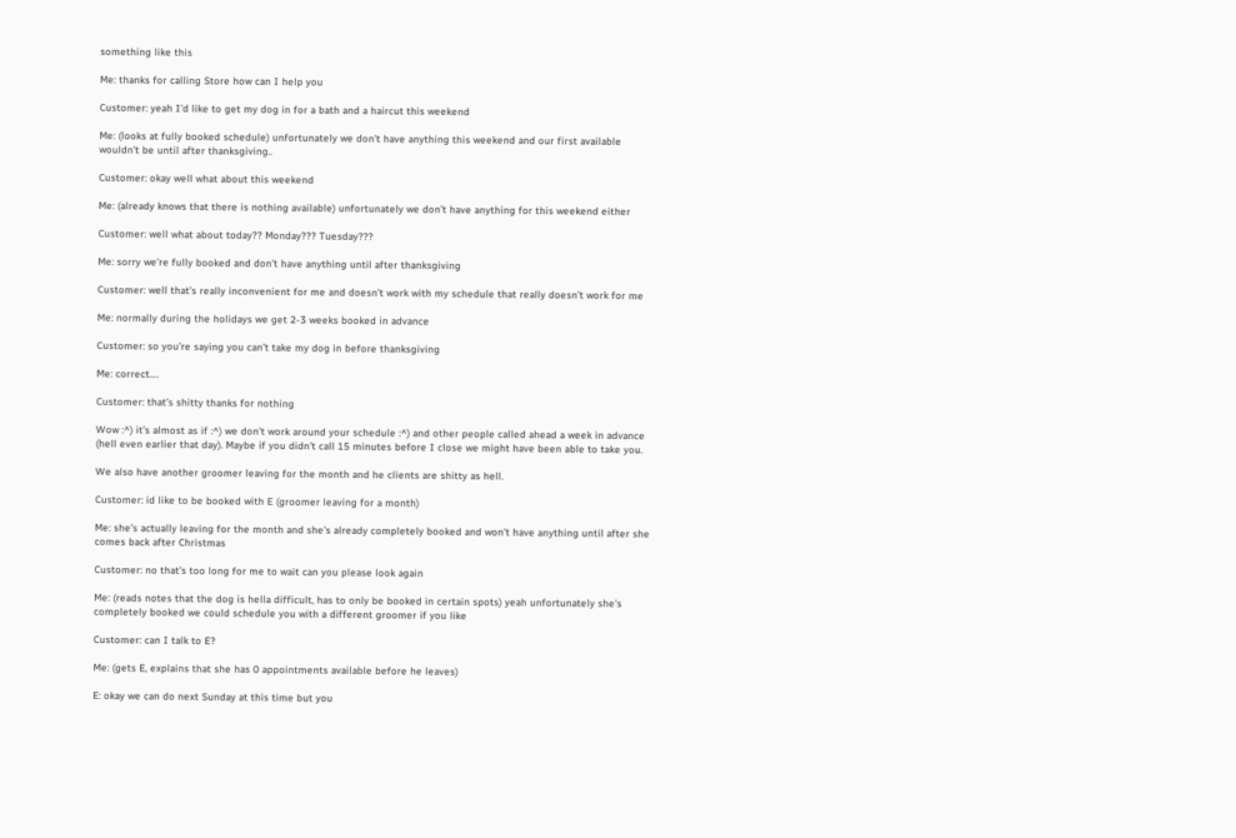something like this

Me: thanks for calling Store how can I help you

Customer: yeah I’d like to get my dog in for a bath and a haircut this weekend

Me: (looks at fully booked schedule) unfortunately we don’t have anything this weekend and our first available wouldn’t be until after thanksgiving..

Customer: okay well what about this weekend

Me: (already knows that there is nothing available) unfortunately we don’t have anything for this weekend either

Customer: well what about today?? Monday??? Tuesday???

Me: sorry we’re fully booked and don’t have anything until after thanksgiving

Customer: well that’s really inconvenient for me and doesn’t work with my schedule that really doesn’t work for me

Me: normally during the holidays we get 2-3 weeks booked in advance

Customer: so you’re saying you can’t take my dog in before thanksgiving

Me: correct….

Customer: that’s shitty thanks for nothing

Wow :^) it’s almost as if :^) we don’t work around your schedule :^) and other people called ahead a week in advance (hell even earlier that day). Maybe if you didn’t call 15 minutes before I close we might have been able to take you.

We also have another groomer leaving for the month and he clients are shitty as hell.

Customer: id like to be booked with E (groomer leaving for a month)

Me: she’s actually leaving for the month and she’s already completely booked and won’t have anything until after she comes back after Christmas

Customer: no that’s too long for me to wait can you please look again

Me: (reads notes that the dog is hella difficult, has to only be booked in certain spots) yeah unfortunately she’s completely booked we could schedule you with a different groomer if you like

Customer: can I talk to E?

Me: (gets E, explains that she has 0 appointments available before he leaves)

E: okay we can do next Sunday at this time but you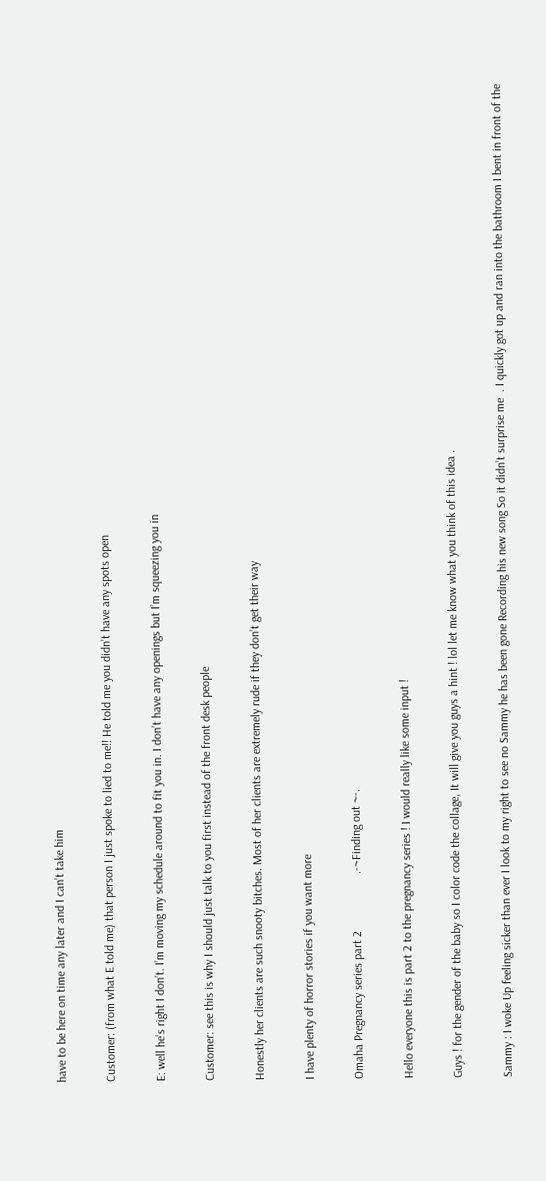have to be here on time any later and I can’t take him

Customer: (from what E told me) that person I just spoke to lied to me!! He told me you didn’t have any spots open

E: well he’s right I don’t. I’m moving my schedule around to fit you in. I don’t have any openings but I’m squeezing you in

Customer: see this is why I should just talk to you first instead of the front desk people

Honestly her clients are such snooty bitches. Most of her clients are extremely rude if they don’t get their way

I have plenty of horror stories if you want more

Omaha Pregnancy series part 2                   .-~Finding out ~-.

Hello everyone this is part 2 to the pregnancy series ! I would really like some input !

Guys ! for the gender of the baby so I color code the collage, It will give you guys a hint ! lol let me know what you think of this idea .

Sammy : I woke Up feeling sicker than ever I look to my right to see no Sammy he has been gone Recording his new song So it didn’t surprise me  . I quickly got up and ran into the bathroom I bent in front of the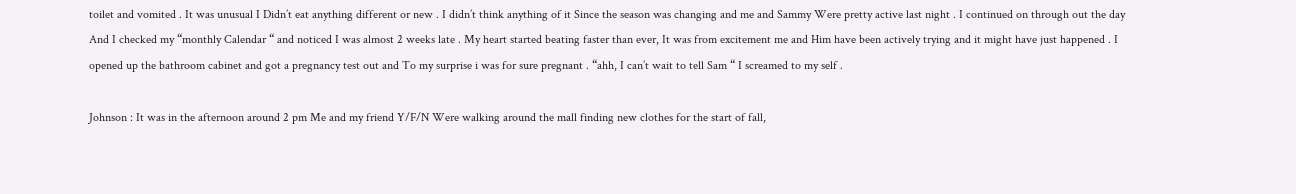toilet and vomited . It was unusual I Didn’t eat anything different or new . I didn’t think anything of it Since the season was changing and me and Sammy Were pretty active last night . I continued on through out the day And I checked my “monthly Calendar “ and noticed I was almost 2 weeks late . My heart started beating faster than ever, It was from excitement me and Him have been actively trying and it might have just happened . I opened up the bathroom cabinet and got a pregnancy test out and To my surprise i was for sure pregnant . “ahh, I can’t wait to tell Sam “ I screamed to my self .

Johnson : It was in the afternoon around 2 pm Me and my friend Y/F/N Were walking around the mall finding new clothes for the start of fall,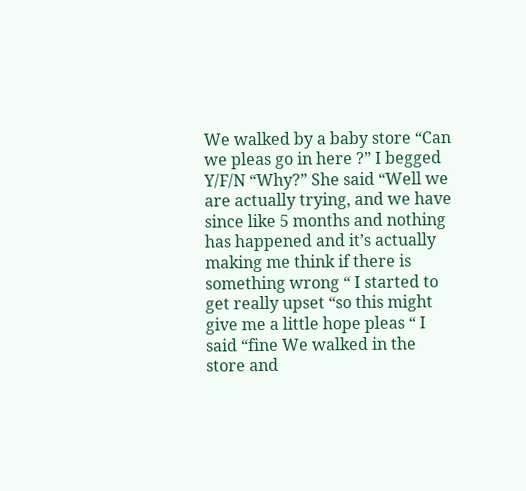We walked by a baby store “Can we pleas go in here ?” I begged Y/F/N “Why?” She said “Well we are actually trying, and we have since like 5 months and nothing has happened and it’s actually making me think if there is something wrong “ I started to get really upset “so this might give me a little hope pleas “ I said “fine We walked in the store and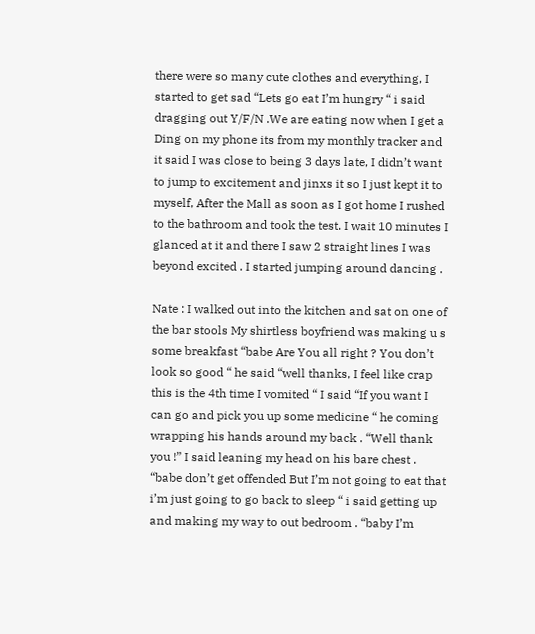there were so many cute clothes and everything, I started to get sad “Lets go eat I’m hungry “ i said dragging out Y/F/N .We are eating now when I get a Ding on my phone its from my monthly tracker and it said I was close to being 3 days late, I didn’t want to jump to excitement and jinxs it so I just kept it to myself, After the Mall as soon as I got home I rushed to the bathroom and took the test. I wait 10 minutes I glanced at it and there I saw 2 straight lines I was beyond excited . I started jumping around dancing .

Nate : I walked out into the kitchen and sat on one of the bar stools My shirtless boyfriend was making u s some breakfast “babe Are You all right ? You don’t look so good “ he said “well thanks, I feel like crap this is the 4th time I vomited “ I said “If you want I can go and pick you up some medicine “ he coming wrapping his hands around my back . “Well thank you !” I said leaning my head on his bare chest . “babe don’t get offended But I’m not going to eat that i’m just going to go back to sleep “ i said getting up and making my way to out bedroom . “baby I’m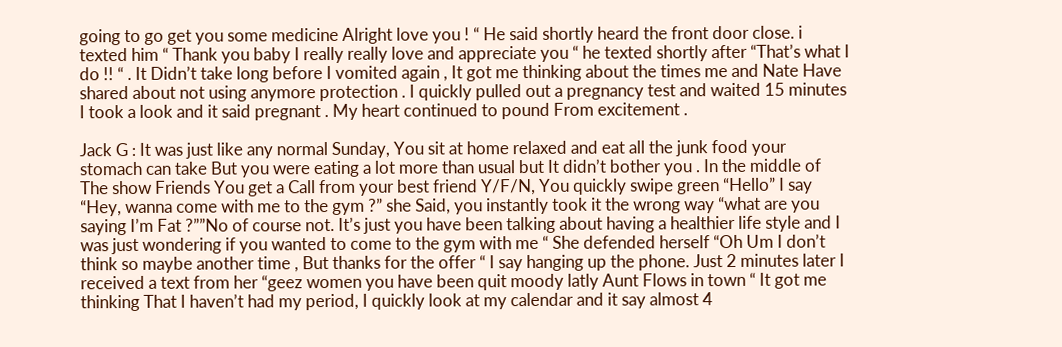going to go get you some medicine Alright love you ! “ He said shortly heard the front door close. i texted him “ Thank you baby I really really love and appreciate you “ he texted shortly after “That’s what I do !! “ . It Didn’t take long before I vomited again , It got me thinking about the times me and Nate Have shared about not using anymore protection . I quickly pulled out a pregnancy test and waited 15 minutes I took a look and it said pregnant . My heart continued to pound From excitement .

Jack G : It was just like any normal Sunday, You sit at home relaxed and eat all the junk food your stomach can take But you were eating a lot more than usual but It didn’t bother you . In the middle of The show Friends You get a Call from your best friend Y/F/N, You quickly swipe green “Hello” I say “Hey, wanna come with me to the gym ?” she Said, you instantly took it the wrong way “what are you saying I’m Fat ?””No of course not. It’s just you have been talking about having a healthier life style and I was just wondering if you wanted to come to the gym with me “ She defended herself “Oh Um I don’t think so maybe another time , But thanks for the offer “ I say hanging up the phone. Just 2 minutes later I received a text from her “geez women you have been quit moody latly Aunt Flows in town “ It got me thinking That I haven’t had my period, I quickly look at my calendar and it say almost 4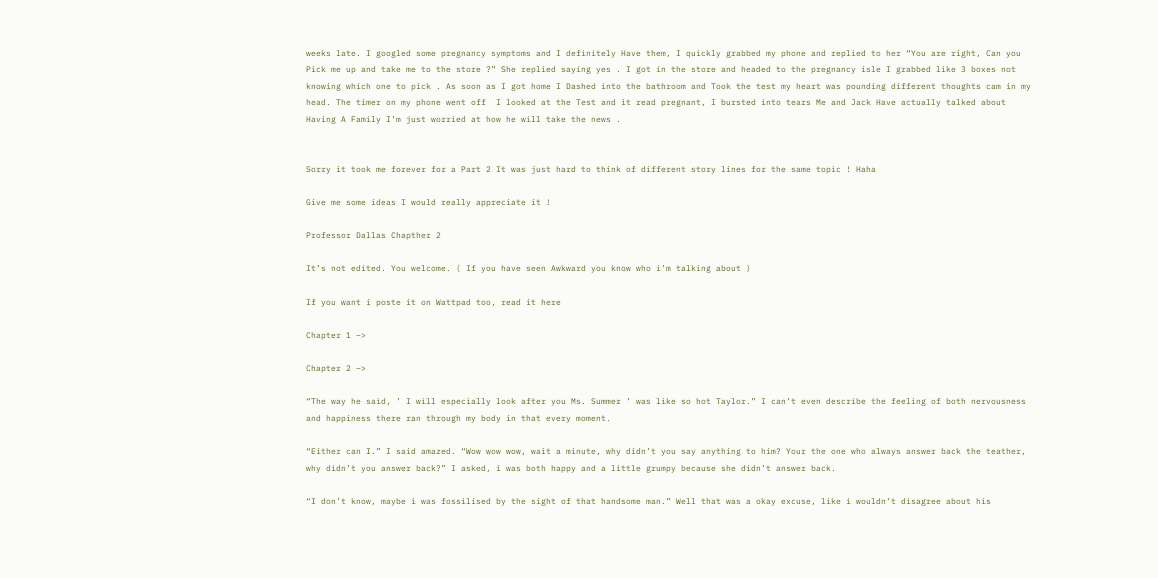weeks late. I googled some pregnancy symptoms and I definitely Have them, I quickly grabbed my phone and replied to her “You are right, Can you Pick me up and take me to the store ?” She replied saying yes . I got in the store and headed to the pregnancy isle I grabbed like 3 boxes not knowing which one to pick . As soon as I got home I Dashed into the bathroom and Took the test my heart was pounding different thoughts cam in my head. The timer on my phone went off  I looked at the Test and it read pregnant, I bursted into tears Me and Jack Have actually talked about Having A Family I’m just worried at how he will take the news .


Sorry it took me forever for a Part 2 It was just hard to think of different story lines for the same topic ! Haha

Give me some ideas I would really appreciate it !

Professor Dallas Chapther 2

It’s not edited. You welcome. ( If you have seen Awkward you know who i’m talking about )

If you want i poste it on Wattpad too, read it here

Chapter 1 –>

Chapter 2 –>

“The way he said, ’ I will especially look after you Ms. Summer ’ was like so hot Taylor.” I can’t even describe the feeling of both nervousness and happiness there ran through my body in that every moment.

“Either can I.” I said amazed. “Wow wow wow, wait a minute, why didn’t you say anything to him? Your the one who always answer back the teather, why didn’t you answer back?” I asked, i was both happy and a little grumpy because she didn’t answer back.

“I don’t know, maybe i was fossilised by the sight of that handsome man.” Well that was a okay excuse, like i wouldn’t disagree about his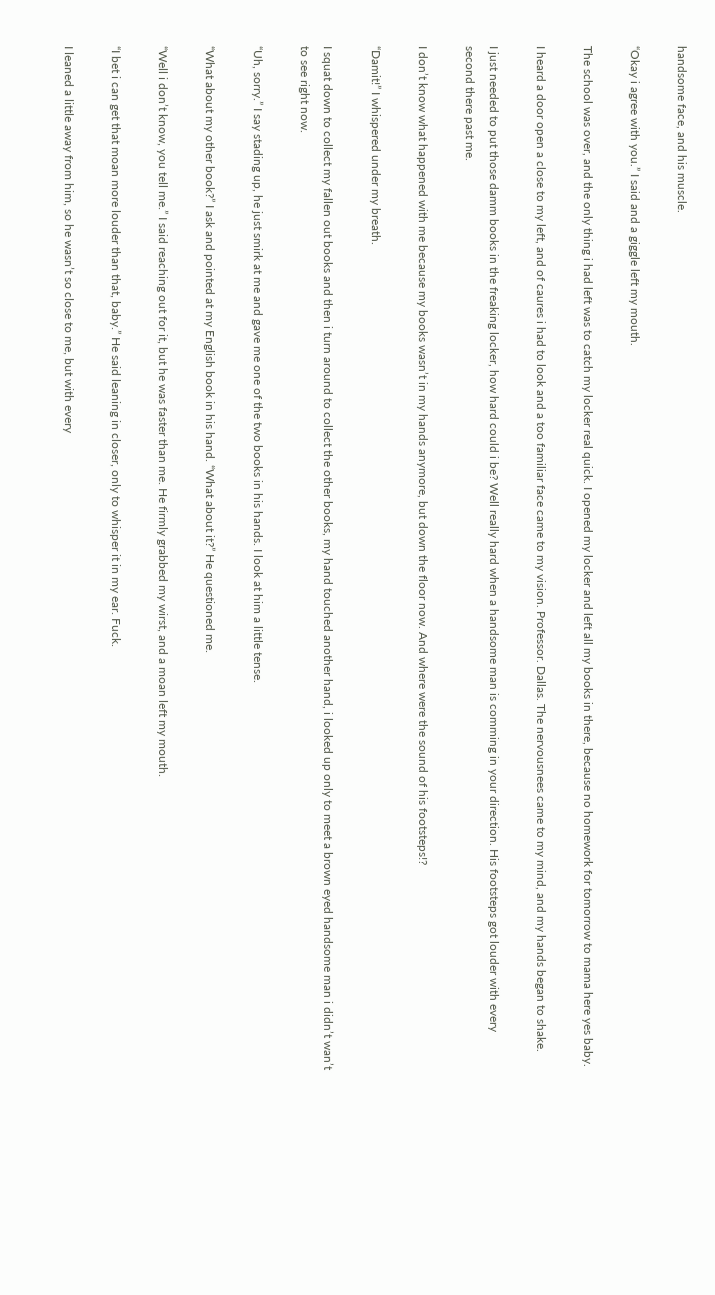handsome face, and his muscle.

“Okay i agree with you.” I said and a giggle left my mouth.

The school was over, and the only thing i had left was to catch my locker real quick. I opened my locker and left all my books in there, because no homework for tomorrow to mama here yes baby.

I heard a door open a close to my left, and of caures i had to look and a too familiar face came to my vision. Professor. Dallas. The nervousnees came to my mind, and my hands began to shake.

I just needed to put those damm books in the freaking locker, how hard could i be? Well really hard when a handsome man is comming in your direction. His footsteps got louder with every second there past me.

I don’t know what happened with me because my books wasn’t in my hands anymore, but down the floor now. And where were the sound of his footsteps!?

“Damit!” I whispered under my breath.

I squat down to collect my fallen out books and then i turn around to collect the other books, my hand touched another hand, i looked up only to meet a brown eyed handsome man i didn’t wan’t to see right now.

“Uh, sorry.” I say stading up, he just smirk at me and gave me one of the two books in his hands. I look at him a little tense.

“What about my other book?” I ask and pointed at my English book in his hand. “What about it?” He questioned me.

“Well i don’t know, you tell me.” I said reaching out for it, but he was faster than me. He firmly grabbed my wirst, and a moan left my mouth.

“I bet i can get that moan more louder than that, baby.” He said leaning in closer, only to whisper it in my ear. Fuck.

I leaned a little away from him, so he wasn’t so close to me, but with every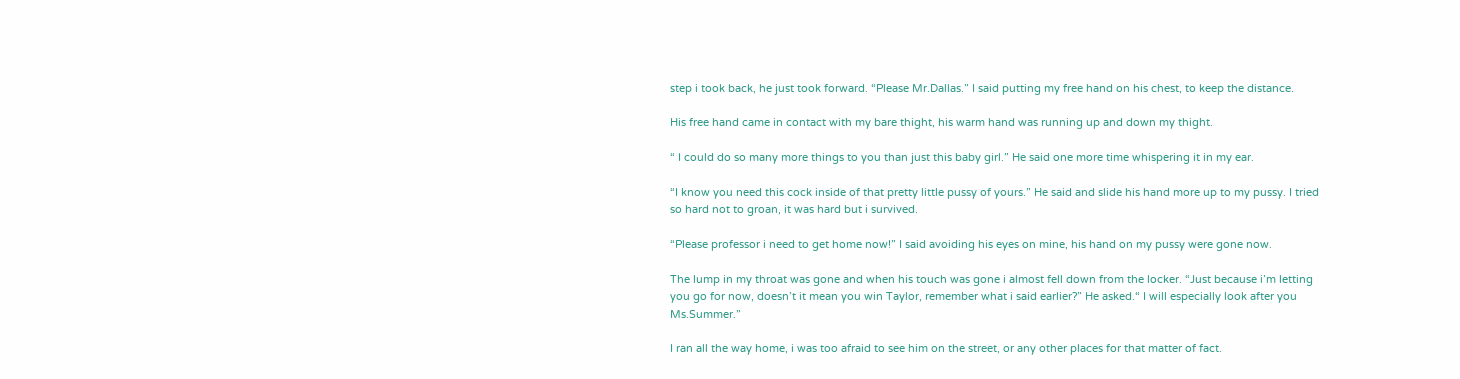step i took back, he just took forward. “Please Mr.Dallas.” I said putting my free hand on his chest, to keep the distance.

His free hand came in contact with my bare thight, his warm hand was running up and down my thight.

“ I could do so many more things to you than just this baby girl.” He said one more time whispering it in my ear.

“I know you need this cock inside of that pretty little pussy of yours.” He said and slide his hand more up to my pussy. I tried so hard not to groan, it was hard but i survived.

“Please professor i need to get home now!” I said avoiding his eyes on mine, his hand on my pussy were gone now.

The lump in my throat was gone and when his touch was gone i almost fell down from the locker. “Just because i’m letting you go for now, doesn’t it mean you win Taylor, remember what i said earlier?” He asked.“ I will especially look after you Ms.Summer.”

I ran all the way home, i was too afraid to see him on the street, or any other places for that matter of fact.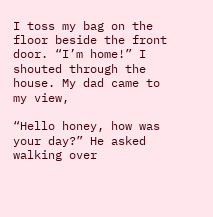I toss my bag on the floor beside the front door. “I’m home!” I shouted through the house. My dad came to my view,

“Hello honey, how was your day?” He asked walking over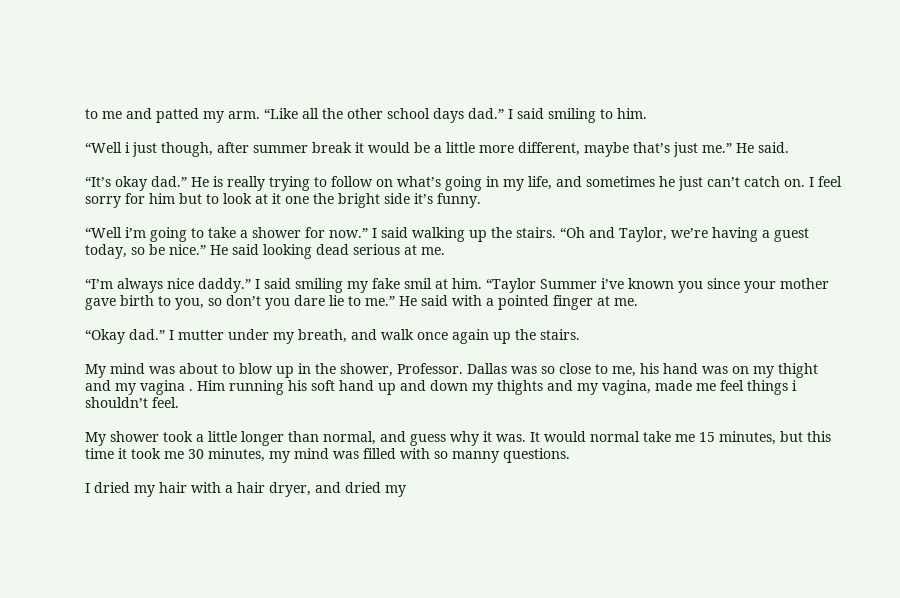to me and patted my arm. “Like all the other school days dad.” I said smiling to him.

“Well i just though, after summer break it would be a little more different, maybe that’s just me.” He said.

“It’s okay dad.” He is really trying to follow on what’s going in my life, and sometimes he just can’t catch on. I feel sorry for him but to look at it one the bright side it’s funny.

“Well i’m going to take a shower for now.” I said walking up the stairs. “Oh and Taylor, we’re having a guest today, so be nice.” He said looking dead serious at me.

“I’m always nice daddy.” I said smiling my fake smil at him. “Taylor Summer i’ve known you since your mother gave birth to you, so don’t you dare lie to me.” He said with a pointed finger at me.

“Okay dad.” I mutter under my breath, and walk once again up the stairs.

My mind was about to blow up in the shower, Professor. Dallas was so close to me, his hand was on my thight and my vagina . Him running his soft hand up and down my thights and my vagina, made me feel things i shouldn’t feel.

My shower took a little longer than normal, and guess why it was. It would normal take me 15 minutes, but this time it took me 30 minutes, my mind was filled with so manny questions.

I dried my hair with a hair dryer, and dried my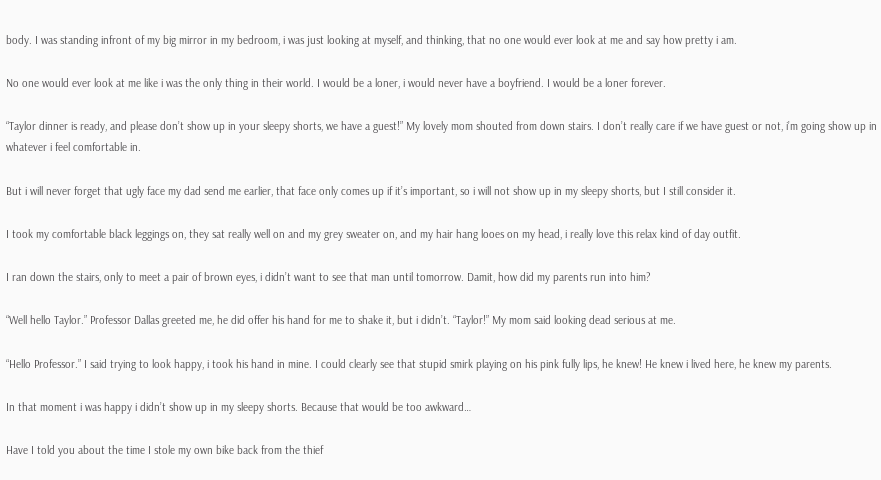body. I was standing infront of my big mirror in my bedroom, i was just looking at myself, and thinking, that no one would ever look at me and say how pretty i am.

No one would ever look at me like i was the only thing in their world. I would be a loner, i would never have a boyfriend. I would be a loner forever.

“Taylor dinner is ready, and please don’t show up in your sleepy shorts, we have a guest!” My lovely mom shouted from down stairs. I don’t really care if we have guest or not, i’m going show up in whatever i feel comfortable in.

But i will never forget that ugly face my dad send me earlier, that face only comes up if it’s important, so i will not show up in my sleepy shorts, but I still consider it.

I took my comfortable black leggings on, they sat really well on and my grey sweater on, and my hair hang looes on my head, i really love this relax kind of day outfit.

I ran down the stairs, only to meet a pair of brown eyes, i didn’t want to see that man until tomorrow. Damit, how did my parents run into him?

“Well hello Taylor.” Professor Dallas greeted me, he did offer his hand for me to shake it, but i didn’t. “Taylor!” My mom said looking dead serious at me.

“Hello Professor.” I said trying to look happy, i took his hand in mine. I could clearly see that stupid smirk playing on his pink fully lips, he knew! He knew i lived here, he knew my parents.

In that moment i was happy i didn’t show up in my sleepy shorts. Because that would be too awkward…

Have I told you about the time I stole my own bike back from the thief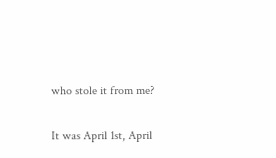who stole it from me?

It was April 1st, April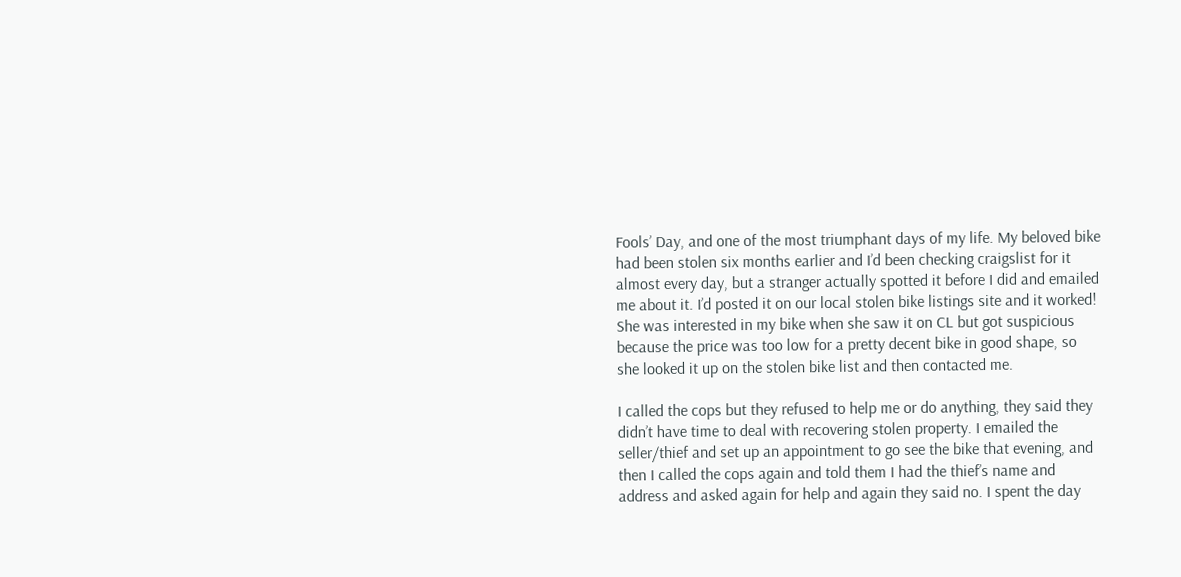Fools’ Day, and one of the most triumphant days of my life. My beloved bike had been stolen six months earlier and I’d been checking craigslist for it almost every day, but a stranger actually spotted it before I did and emailed me about it. I’d posted it on our local stolen bike listings site and it worked! She was interested in my bike when she saw it on CL but got suspicious because the price was too low for a pretty decent bike in good shape, so she looked it up on the stolen bike list and then contacted me.

I called the cops but they refused to help me or do anything, they said they didn’t have time to deal with recovering stolen property. I emailed the seller/thief and set up an appointment to go see the bike that evening, and then I called the cops again and told them I had the thief’s name and address and asked again for help and again they said no. I spent the day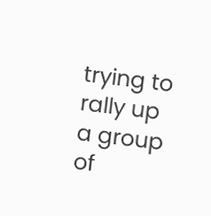trying to rally up a group of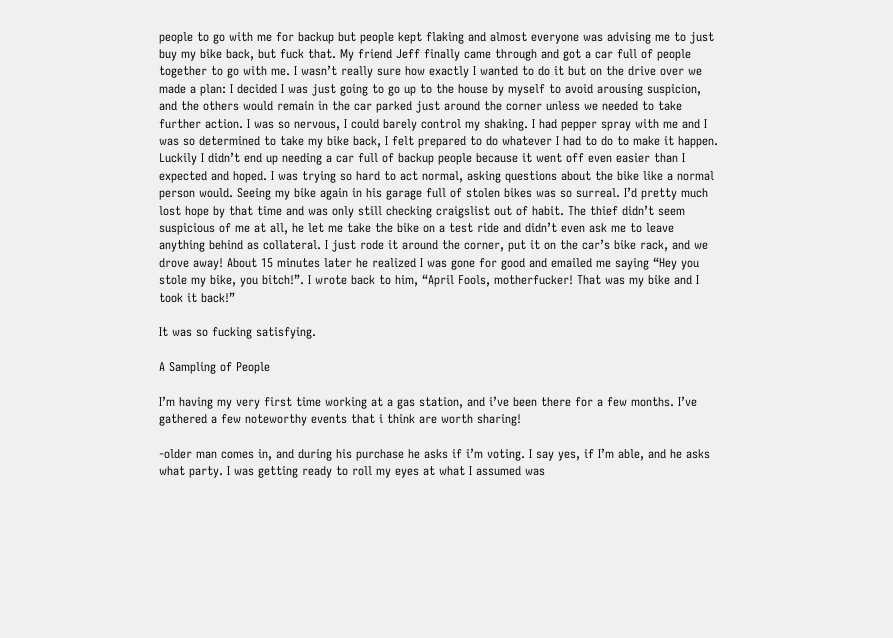people to go with me for backup but people kept flaking and almost everyone was advising me to just buy my bike back, but fuck that. My friend Jeff finally came through and got a car full of people together to go with me. I wasn’t really sure how exactly I wanted to do it but on the drive over we made a plan: I decided I was just going to go up to the house by myself to avoid arousing suspicion, and the others would remain in the car parked just around the corner unless we needed to take further action. I was so nervous, I could barely control my shaking. I had pepper spray with me and I was so determined to take my bike back, I felt prepared to do whatever I had to do to make it happen. Luckily I didn’t end up needing a car full of backup people because it went off even easier than I expected and hoped. I was trying so hard to act normal, asking questions about the bike like a normal person would. Seeing my bike again in his garage full of stolen bikes was so surreal. I’d pretty much lost hope by that time and was only still checking craigslist out of habit. The thief didn’t seem suspicious of me at all, he let me take the bike on a test ride and didn’t even ask me to leave anything behind as collateral. I just rode it around the corner, put it on the car’s bike rack, and we drove away! About 15 minutes later he realized I was gone for good and emailed me saying “Hey you stole my bike, you bitch!”. I wrote back to him, “April Fools, motherfucker! That was my bike and I took it back!”

It was so fucking satisfying.

A Sampling of People

I’m having my very first time working at a gas station, and i’ve been there for a few months. I’ve gathered a few noteworthy events that i think are worth sharing!

-older man comes in, and during his purchase he asks if i’m voting. I say yes, if I’m able, and he asks what party. I was getting ready to roll my eyes at what I assumed was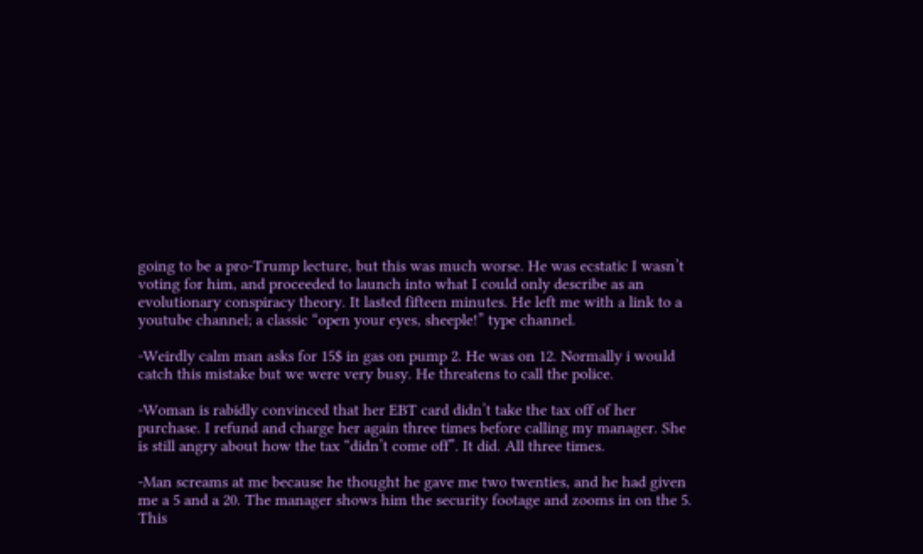going to be a pro-Trump lecture, but this was much worse. He was ecstatic I wasn’t voting for him, and proceeded to launch into what I could only describe as an evolutionary conspiracy theory. It lasted fifteen minutes. He left me with a link to a youtube channel; a classic “open your eyes, sheeple!” type channel.

-Weirdly calm man asks for 15$ in gas on pump 2. He was on 12. Normally i would catch this mistake but we were very busy. He threatens to call the police.

-Woman is rabidly convinced that her EBT card didn’t take the tax off of her purchase. I refund and charge her again three times before calling my manager. She is still angry about how the tax “didn’t come off”. It did. All three times.

-Man screams at me because he thought he gave me two twenties, and he had given me a 5 and a 20. The manager shows him the security footage and zooms in on the 5. This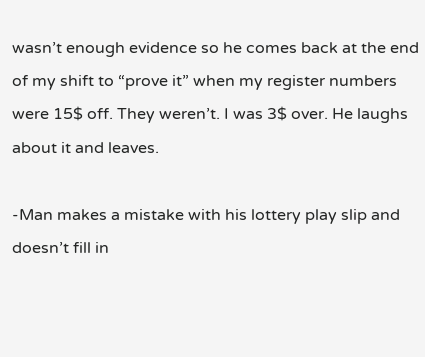wasn’t enough evidence so he comes back at the end of my shift to “prove it” when my register numbers were 15$ off. They weren’t. I was 3$ over. He laughs about it and leaves.

-Man makes a mistake with his lottery play slip and doesn’t fill in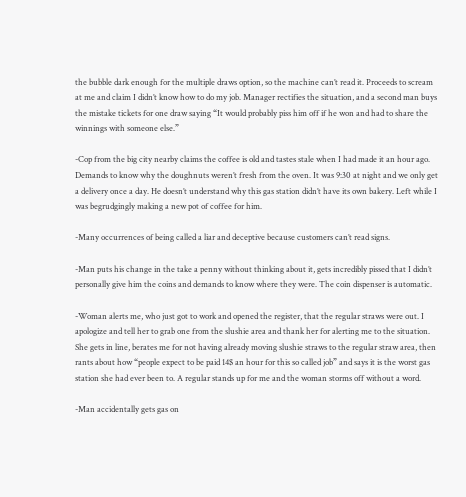the bubble dark enough for the multiple draws option, so the machine can’t read it. Proceeds to scream at me and claim I didn’t know how to do my job. Manager rectifies the situation, and a second man buys the mistake tickets for one draw saying “It would probably piss him off if he won and had to share the winnings with someone else.”

-Cop from the big city nearby claims the coffee is old and tastes stale when I had made it an hour ago. Demands to know why the doughnuts weren’t fresh from the oven. It was 9:30 at night and we only get a delivery once a day. He doesn’t understand why this gas station didn’t have its own bakery. Left while I was begrudgingly making a new pot of coffee for him.

-Many occurrences of being called a liar and deceptive because customers can’t read signs.

-Man puts his change in the take a penny without thinking about it, gets incredibly pissed that I didn’t personally give him the coins and demands to know where they were. The coin dispenser is automatic.

-Woman alerts me, who just got to work and opened the register, that the regular straws were out. I apologize and tell her to grab one from the slushie area and thank her for alerting me to the situation. She gets in line, berates me for not having already moving slushie straws to the regular straw area, then rants about how “people expect to be paid 14$ an hour for this so called job” and says it is the worst gas station she had ever been to. A regular stands up for me and the woman storms off without a word.

-Man accidentally gets gas on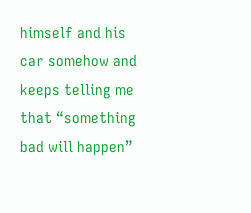himself and his car somehow and keeps telling me that “something bad will happen”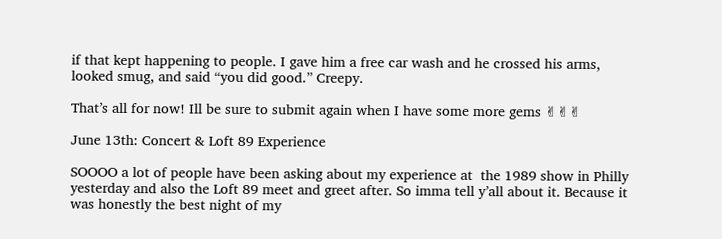if that kept happening to people. I gave him a free car wash and he crossed his arms, looked smug, and said “you did good.” Creepy.

That’s all for now! Ill be sure to submit again when I have some more gems ✌✌✌

June 13th: Concert & Loft 89 Experience

SOOOO a lot of people have been asking about my experience at  the 1989 show in Philly yesterday and also the Loft 89 meet and greet after. So imma tell y’all about it. Because it was honestly the best night of my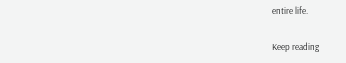entire life.

Keep reading